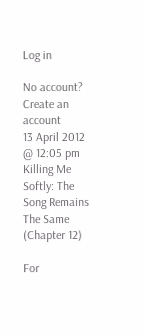Log in

No account? Create an account
13 April 2012 @ 12:05 pm
Killing Me Softly: The Song Remains The Same (Chapter 12)

For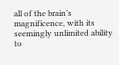all of the brain’s magnificence, with its seemingly unlimited ability to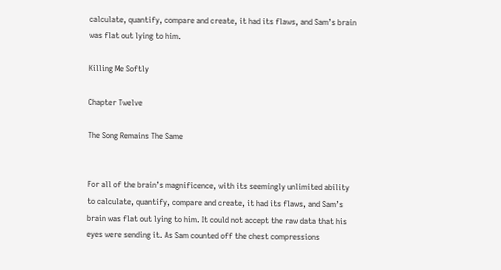calculate, quantify, compare and create, it had its flaws, and Sam’s brain was flat out lying to him.

Killing Me Softly

Chapter Twelve

The Song Remains The Same


For all of the brain’s magnificence, with its seemingly unlimited ability to calculate, quantify, compare and create, it had its flaws, and Sam’s brain was flat out lying to him. It could not accept the raw data that his eyes were sending it. As Sam counted off the chest compressions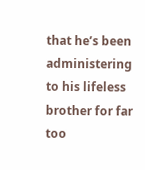that he’s been administering to his lifeless brother for far too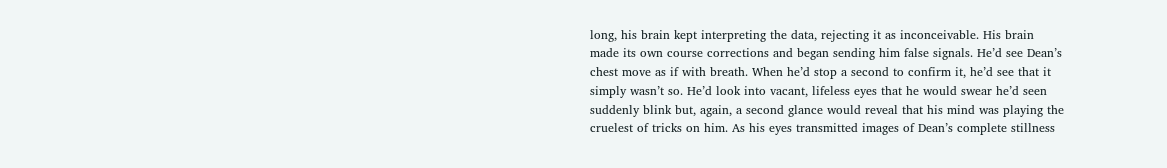long, his brain kept interpreting the data, rejecting it as inconceivable. His brain made its own course corrections and began sending him false signals. He’d see Dean’s chest move as if with breath. When he’d stop a second to confirm it, he’d see that it simply wasn’t so. He’d look into vacant, lifeless eyes that he would swear he’d seen suddenly blink but, again, a second glance would reveal that his mind was playing the cruelest of tricks on him. As his eyes transmitted images of Dean’s complete stillness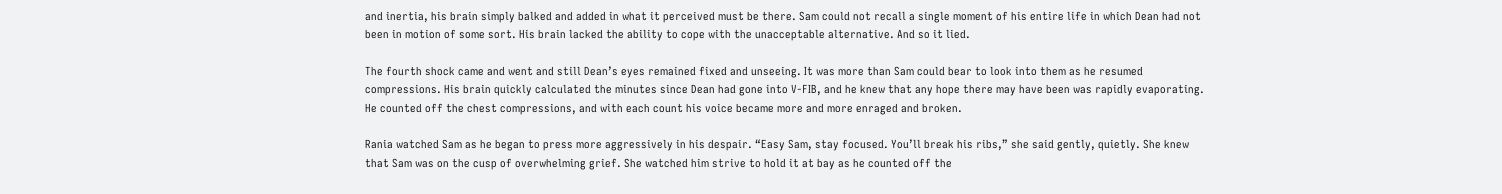and inertia, his brain simply balked and added in what it perceived must be there. Sam could not recall a single moment of his entire life in which Dean had not been in motion of some sort. His brain lacked the ability to cope with the unacceptable alternative. And so it lied.

The fourth shock came and went and still Dean’s eyes remained fixed and unseeing. It was more than Sam could bear to look into them as he resumed compressions. His brain quickly calculated the minutes since Dean had gone into V-FIB, and he knew that any hope there may have been was rapidly evaporating. He counted off the chest compressions, and with each count his voice became more and more enraged and broken.

Rania watched Sam as he began to press more aggressively in his despair. “Easy Sam, stay focused. You’ll break his ribs,” she said gently, quietly. She knew that Sam was on the cusp of overwhelming grief. She watched him strive to hold it at bay as he counted off the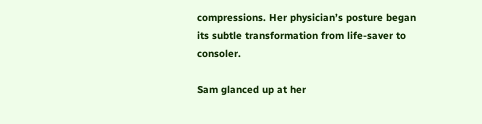compressions. Her physician’s posture began its subtle transformation from life-saver to consoler.

Sam glanced up at her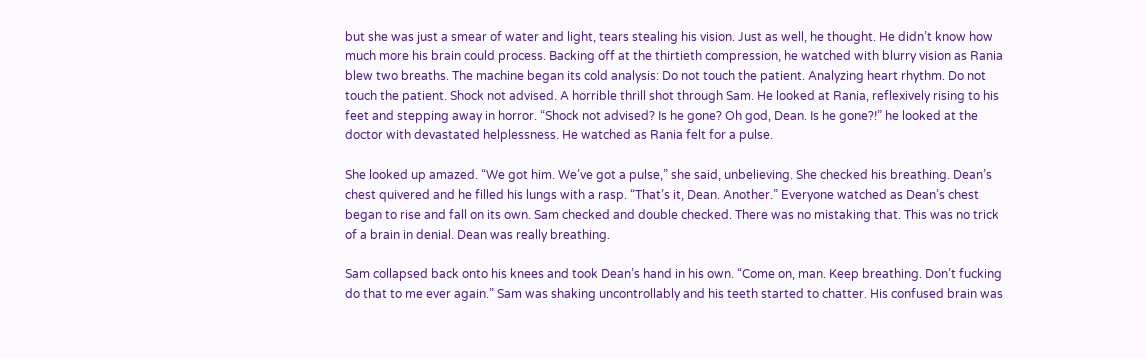but she was just a smear of water and light, tears stealing his vision. Just as well, he thought. He didn’t know how much more his brain could process. Backing off at the thirtieth compression, he watched with blurry vision as Rania blew two breaths. The machine began its cold analysis: Do not touch the patient. Analyzing heart rhythm. Do not touch the patient. Shock not advised. A horrible thrill shot through Sam. He looked at Rania, reflexively rising to his feet and stepping away in horror. “Shock not advised? Is he gone? Oh god, Dean. Is he gone?!” he looked at the doctor with devastated helplessness. He watched as Rania felt for a pulse.

She looked up amazed. “We got him. We’ve got a pulse,” she said, unbelieving. She checked his breathing. Dean’s chest quivered and he filled his lungs with a rasp. “That’s it, Dean. Another.” Everyone watched as Dean’s chest began to rise and fall on its own. Sam checked and double checked. There was no mistaking that. This was no trick of a brain in denial. Dean was really breathing.

Sam collapsed back onto his knees and took Dean’s hand in his own. “Come on, man. Keep breathing. Don’t fucking do that to me ever again.” Sam was shaking uncontrollably and his teeth started to chatter. His confused brain was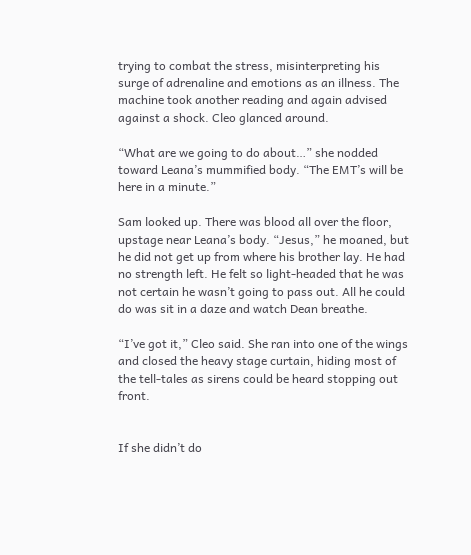trying to combat the stress, misinterpreting his surge of adrenaline and emotions as an illness. The machine took another reading and again advised against a shock. Cleo glanced around.

“What are we going to do about…” she nodded toward Leana’s mummified body. “The EMT’s will be here in a minute.”

Sam looked up. There was blood all over the floor, upstage near Leana’s body. “Jesus,” he moaned, but he did not get up from where his brother lay. He had no strength left. He felt so light-headed that he was not certain he wasn’t going to pass out. All he could do was sit in a daze and watch Dean breathe.

“I’ve got it,” Cleo said. She ran into one of the wings and closed the heavy stage curtain, hiding most of the tell-tales as sirens could be heard stopping out front.


If she didn’t do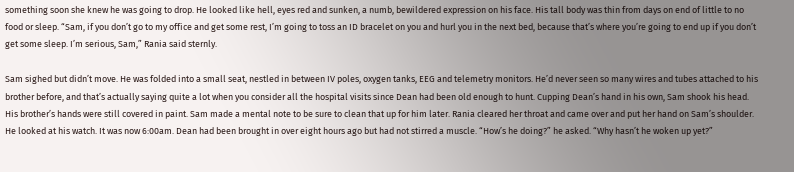something soon she knew he was going to drop. He looked like hell, eyes red and sunken, a numb, bewildered expression on his face. His tall body was thin from days on end of little to no food or sleep. “Sam, if you don’t go to my office and get some rest, I’m going to toss an ID bracelet on you and hurl you in the next bed, because that’s where you’re going to end up if you don’t get some sleep. I’m serious, Sam,” Rania said sternly.

Sam sighed but didn’t move. He was folded into a small seat, nestled in between IV poles, oxygen tanks, EEG and telemetry monitors. He’d never seen so many wires and tubes attached to his brother before, and that’s actually saying quite a lot when you consider all the hospital visits since Dean had been old enough to hunt. Cupping Dean’s hand in his own, Sam shook his head. His brother’s hands were still covered in paint. Sam made a mental note to be sure to clean that up for him later. Rania cleared her throat and came over and put her hand on Sam’s shoulder. He looked at his watch. It was now 6:00am. Dean had been brought in over eight hours ago but had not stirred a muscle. “How’s he doing?” he asked. “Why hasn’t he woken up yet?”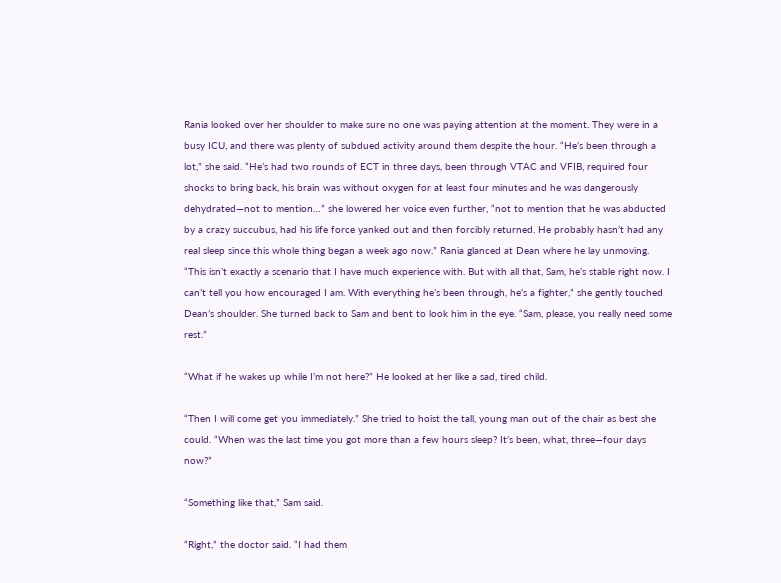Rania looked over her shoulder to make sure no one was paying attention at the moment. They were in a busy ICU, and there was plenty of subdued activity around them despite the hour. “He’s been through a lot,” she said. “He’s had two rounds of ECT in three days, been through VTAC and VFIB, required four shocks to bring back, his brain was without oxygen for at least four minutes and he was dangerously dehydrated—not to mention…” she lowered her voice even further, “not to mention that he was abducted by a crazy succubus, had his life force yanked out and then forcibly returned. He probably hasn’t had any real sleep since this whole thing began a week ago now.” Rania glanced at Dean where he lay unmoving. “This isn’t exactly a scenario that I have much experience with. But with all that, Sam, he’s stable right now. I can’t tell you how encouraged I am. With everything he’s been through, he’s a fighter,” she gently touched Dean’s shoulder. She turned back to Sam and bent to look him in the eye. “Sam, please, you really need some rest.”

“What if he wakes up while I’m not here?” He looked at her like a sad, tired child.

“Then I will come get you immediately.” She tried to hoist the tall, young man out of the chair as best she could. “When was the last time you got more than a few hours sleep? It’s been, what, three—four days now?”

“Something like that,” Sam said.

“Right,” the doctor said. “I had them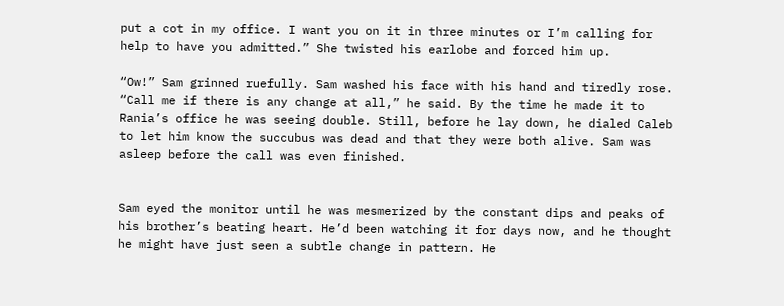put a cot in my office. I want you on it in three minutes or I’m calling for help to have you admitted.” She twisted his earlobe and forced him up.

“Ow!” Sam grinned ruefully. Sam washed his face with his hand and tiredly rose. “Call me if there is any change at all,” he said. By the time he made it to Rania’s office he was seeing double. Still, before he lay down, he dialed Caleb to let him know the succubus was dead and that they were both alive. Sam was asleep before the call was even finished.


Sam eyed the monitor until he was mesmerized by the constant dips and peaks of his brother’s beating heart. He’d been watching it for days now, and he thought he might have just seen a subtle change in pattern. He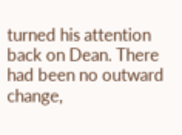turned his attention back on Dean. There had been no outward change,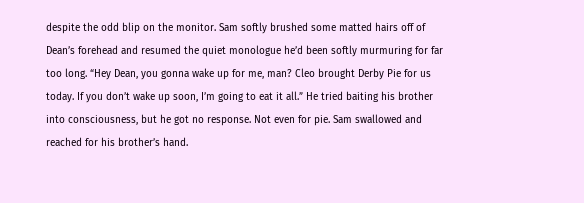despite the odd blip on the monitor. Sam softly brushed some matted hairs off of Dean’s forehead and resumed the quiet monologue he’d been softly murmuring for far too long. “Hey Dean, you gonna wake up for me, man? Cleo brought Derby Pie for us today. If you don’t wake up soon, I’m going to eat it all.” He tried baiting his brother into consciousness, but he got no response. Not even for pie. Sam swallowed and reached for his brother’s hand.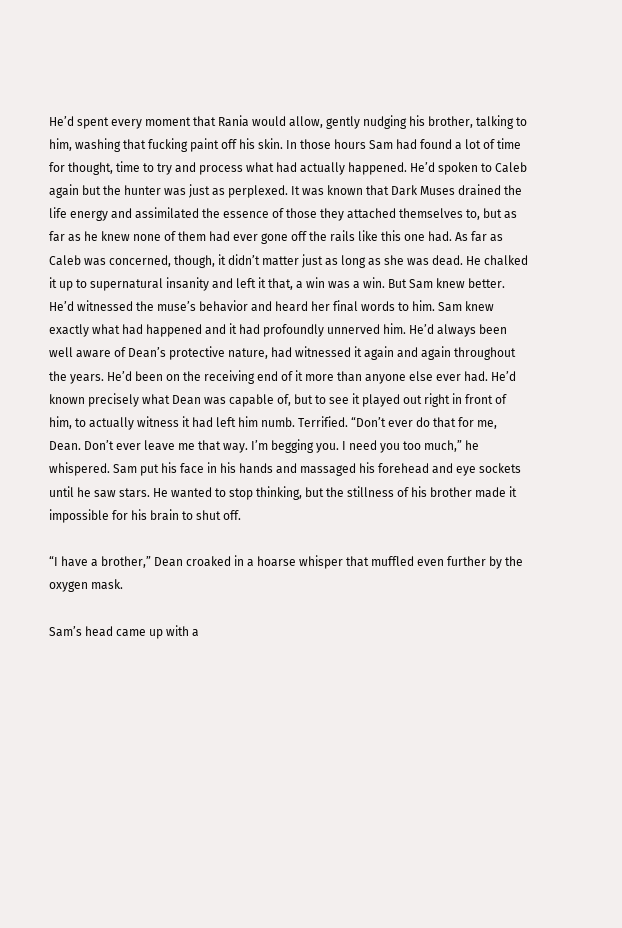He’d spent every moment that Rania would allow, gently nudging his brother, talking to him, washing that fucking paint off his skin. In those hours Sam had found a lot of time for thought, time to try and process what had actually happened. He’d spoken to Caleb again but the hunter was just as perplexed. It was known that Dark Muses drained the life energy and assimilated the essence of those they attached themselves to, but as far as he knew none of them had ever gone off the rails like this one had. As far as Caleb was concerned, though, it didn’t matter just as long as she was dead. He chalked it up to supernatural insanity and left it that, a win was a win. But Sam knew better. He’d witnessed the muse’s behavior and heard her final words to him. Sam knew exactly what had happened and it had profoundly unnerved him. He’d always been well aware of Dean’s protective nature, had witnessed it again and again throughout the years. He’d been on the receiving end of it more than anyone else ever had. He’d known precisely what Dean was capable of, but to see it played out right in front of him, to actually witness it had left him numb. Terrified. “Don’t ever do that for me, Dean. Don’t ever leave me that way. I’m begging you. I need you too much,” he whispered. Sam put his face in his hands and massaged his forehead and eye sockets until he saw stars. He wanted to stop thinking, but the stillness of his brother made it impossible for his brain to shut off.

“I have a brother,” Dean croaked in a hoarse whisper that muffled even further by the oxygen mask.

Sam’s head came up with a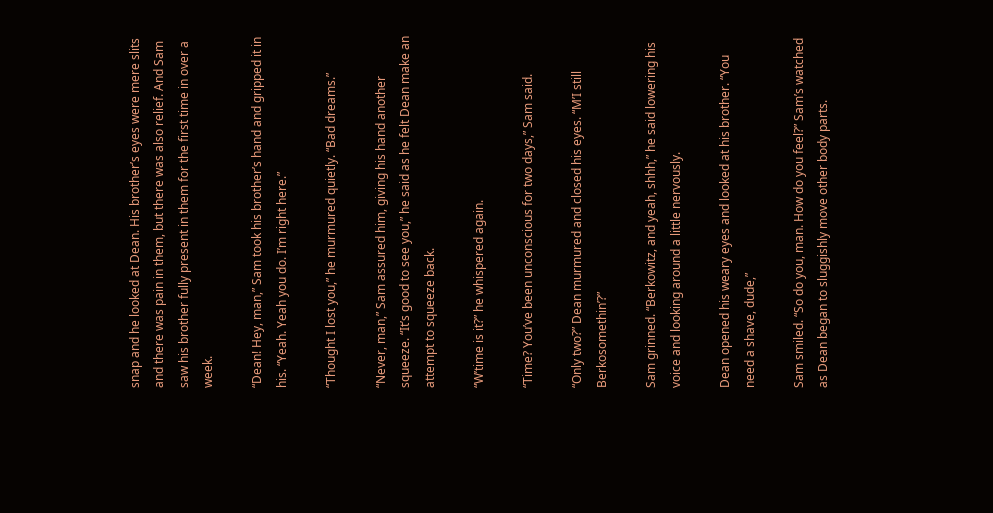snap and he looked at Dean. His brother’s eyes were mere slits and there was pain in them, but there was also relief. And Sam saw his brother fully present in them for the first time in over a week.

“Dean! Hey, man,” Sam took his brother’s hand and gripped it in his. “Yeah. Yeah you do. I’m right here.”

“Thought I lost you,” he murmured quietly. “Bad dreams.”

“Never, man,” Sam assured him, giving his hand another squeeze. “It’s good to see you,” he said as he felt Dean make an attempt to squeeze back.

“W’time is it?” he whispered again.

“Time? You’ve been unconscious for two days,” Sam said.

“Only two?” Dean murmured and closed his eyes. “M’I still Berkosomethin’?”

Sam grinned. “Berkowitz, and yeah, shhh,” he said lowering his voice and looking around a little nervously.

Dean opened his weary eyes and looked at his brother. “You need a shave, dude,”

Sam smiled. “So do you, man. How do you feel?” Sam’s watched as Dean began to sluggishly move other body parts.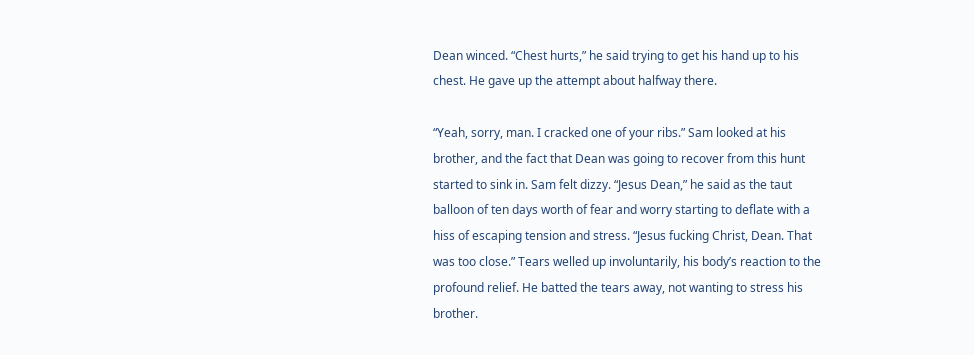Dean winced. “Chest hurts,” he said trying to get his hand up to his chest. He gave up the attempt about halfway there.

“Yeah, sorry, man. I cracked one of your ribs.” Sam looked at his brother, and the fact that Dean was going to recover from this hunt started to sink in. Sam felt dizzy. “Jesus Dean,” he said as the taut balloon of ten days worth of fear and worry starting to deflate with a hiss of escaping tension and stress. “Jesus fucking Christ, Dean. That was too close.” Tears welled up involuntarily, his body’s reaction to the profound relief. He batted the tears away, not wanting to stress his brother.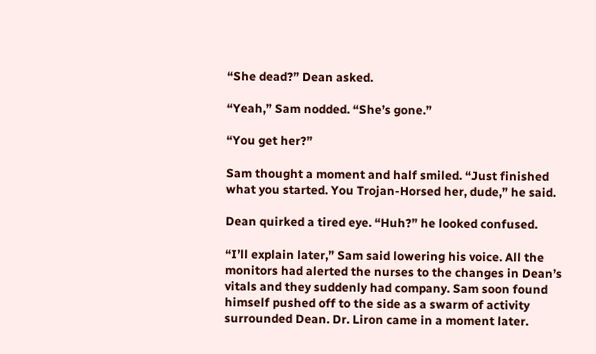“She dead?” Dean asked.

“Yeah,” Sam nodded. “She’s gone.”

“You get her?”

Sam thought a moment and half smiled. “Just finished what you started. You Trojan-Horsed her, dude,” he said.

Dean quirked a tired eye. “Huh?” he looked confused.

“I’ll explain later,” Sam said lowering his voice. All the monitors had alerted the nurses to the changes in Dean’s vitals and they suddenly had company. Sam soon found himself pushed off to the side as a swarm of activity surrounded Dean. Dr. Liron came in a moment later.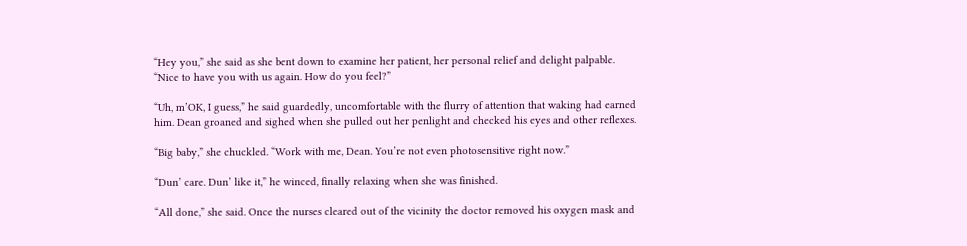“Hey you,” she said as she bent down to examine her patient, her personal relief and delight palpable. “Nice to have you with us again. How do you feel?”

“Uh, m’OK, I guess,” he said guardedly, uncomfortable with the flurry of attention that waking had earned him. Dean groaned and sighed when she pulled out her penlight and checked his eyes and other reflexes.

“Big baby,” she chuckled. “Work with me, Dean. You’re not even photosensitive right now.”

“Dun’ care. Dun’ like it,” he winced, finally relaxing when she was finished.

“All done,” she said. Once the nurses cleared out of the vicinity the doctor removed his oxygen mask and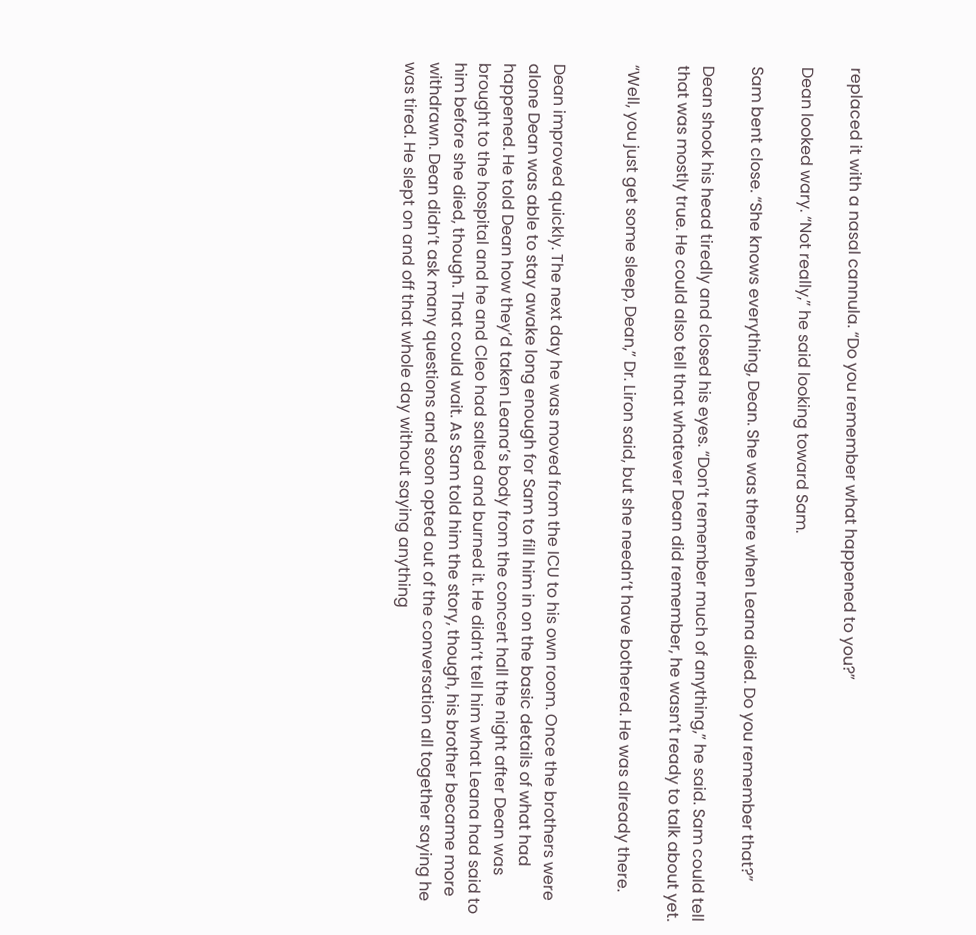replaced it with a nasal cannula. “Do you remember what happened to you?”

Dean looked wary. “Not really,” he said looking toward Sam.

Sam bent close. “She knows everything, Dean. She was there when Leana died. Do you remember that?”

Dean shook his head tiredly and closed his eyes. “Don’t remember much of anything,” he said. Sam could tell that was mostly true. He could also tell that whatever Dean did remember, he wasn’t ready to talk about yet.

“Well, you just get some sleep, Dean,” Dr. Liron said, but she needn’t have bothered. He was already there.


Dean improved quickly. The next day he was moved from the ICU to his own room. Once the brothers were alone Dean was able to stay awake long enough for Sam to fill him in on the basic details of what had happened. He told Dean how they’d taken Leana’s body from the concert hall the night after Dean was brought to the hospital and he and Cleo had salted and burned it. He didn’t tell him what Leana had said to him before she died, though. That could wait. As Sam told him the story, though, his brother became more withdrawn. Dean didn’t ask many questions and soon opted out of the conversation all together saying he was tired. He slept on and off that whole day without saying anything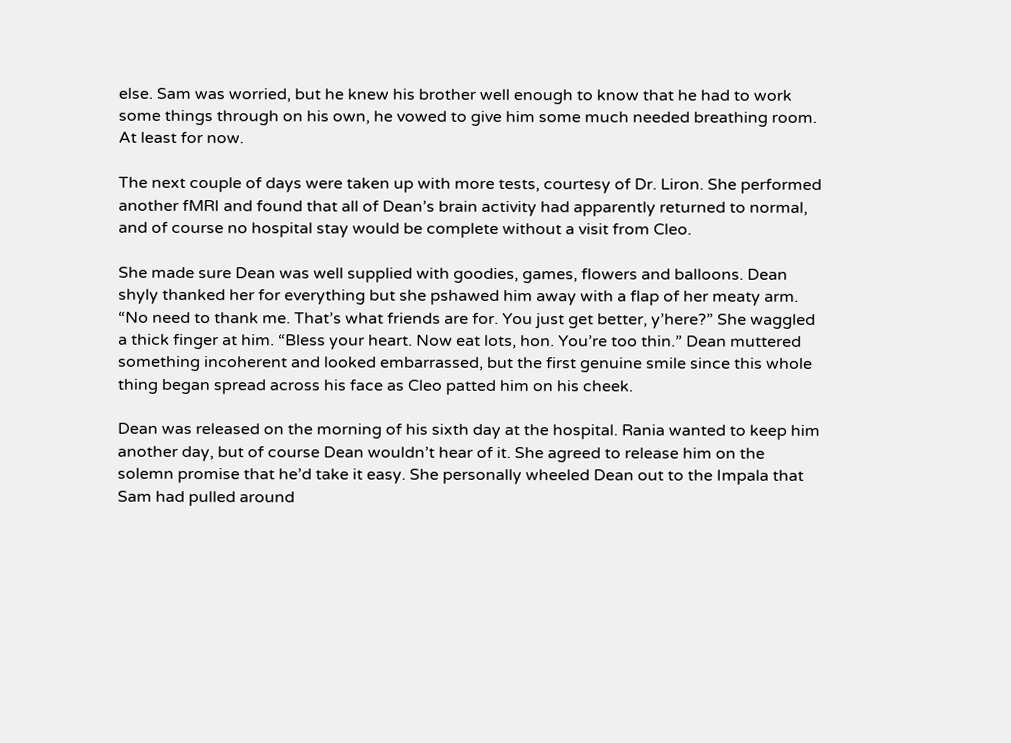else. Sam was worried, but he knew his brother well enough to know that he had to work some things through on his own, he vowed to give him some much needed breathing room. At least for now.

The next couple of days were taken up with more tests, courtesy of Dr. Liron. She performed another fMRI and found that all of Dean’s brain activity had apparently returned to normal, and of course no hospital stay would be complete without a visit from Cleo.

She made sure Dean was well supplied with goodies, games, flowers and balloons. Dean shyly thanked her for everything but she pshawed him away with a flap of her meaty arm. “No need to thank me. That’s what friends are for. You just get better, y’here?” She waggled a thick finger at him. “Bless your heart. Now eat lots, hon. You’re too thin.” Dean muttered something incoherent and looked embarrassed, but the first genuine smile since this whole thing began spread across his face as Cleo patted him on his cheek.

Dean was released on the morning of his sixth day at the hospital. Rania wanted to keep him another day, but of course Dean wouldn’t hear of it. She agreed to release him on the solemn promise that he’d take it easy. She personally wheeled Dean out to the Impala that Sam had pulled around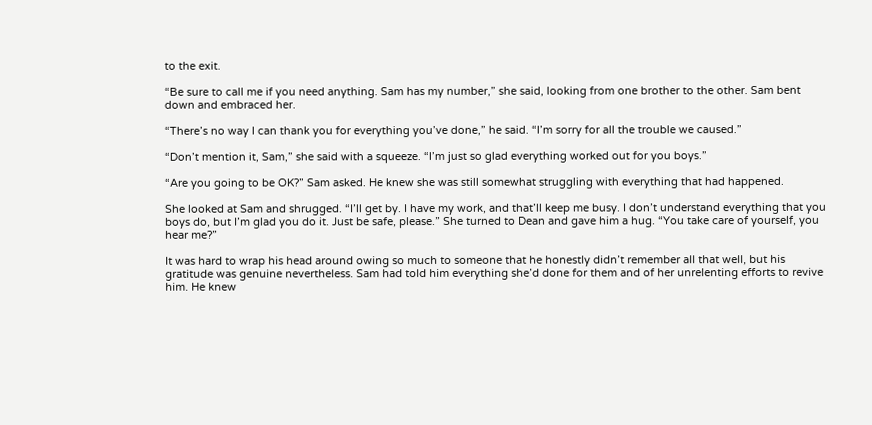to the exit.

“Be sure to call me if you need anything. Sam has my number,” she said, looking from one brother to the other. Sam bent down and embraced her.

“There’s no way I can thank you for everything you’ve done,” he said. “I’m sorry for all the trouble we caused.”

“Don’t mention it, Sam,” she said with a squeeze. “I’m just so glad everything worked out for you boys.”

“Are you going to be OK?” Sam asked. He knew she was still somewhat struggling with everything that had happened.

She looked at Sam and shrugged. “I’ll get by. I have my work, and that’ll keep me busy. I don’t understand everything that you boys do, but I’m glad you do it. Just be safe, please.” She turned to Dean and gave him a hug. “You take care of yourself, you hear me?”

It was hard to wrap his head around owing so much to someone that he honestly didn’t remember all that well, but his gratitude was genuine nevertheless. Sam had told him everything she’d done for them and of her unrelenting efforts to revive him. He knew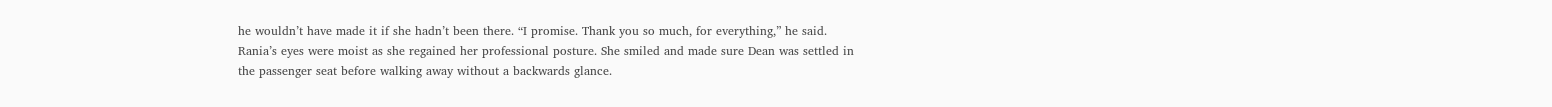he wouldn’t have made it if she hadn’t been there. “I promise. Thank you so much, for everything,” he said. Rania’s eyes were moist as she regained her professional posture. She smiled and made sure Dean was settled in the passenger seat before walking away without a backwards glance.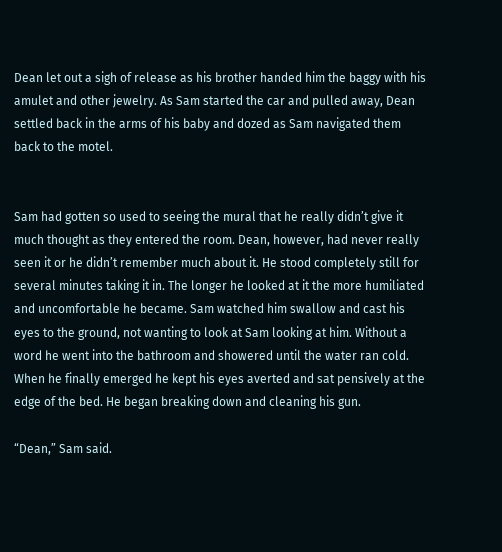Dean let out a sigh of release as his brother handed him the baggy with his amulet and other jewelry. As Sam started the car and pulled away, Dean settled back in the arms of his baby and dozed as Sam navigated them back to the motel.


Sam had gotten so used to seeing the mural that he really didn’t give it much thought as they entered the room. Dean, however, had never really seen it or he didn’t remember much about it. He stood completely still for several minutes taking it in. The longer he looked at it the more humiliated and uncomfortable he became. Sam watched him swallow and cast his eyes to the ground, not wanting to look at Sam looking at him. Without a word he went into the bathroom and showered until the water ran cold. When he finally emerged he kept his eyes averted and sat pensively at the edge of the bed. He began breaking down and cleaning his gun.

“Dean,” Sam said.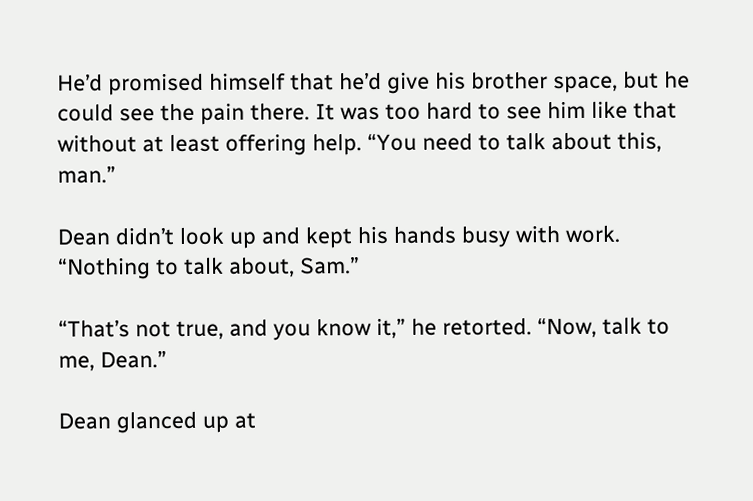He’d promised himself that he’d give his brother space, but he could see the pain there. It was too hard to see him like that without at least offering help. “You need to talk about this, man.”

Dean didn’t look up and kept his hands busy with work. “Nothing to talk about, Sam.”

“That’s not true, and you know it,” he retorted. “Now, talk to me, Dean.”

Dean glanced up at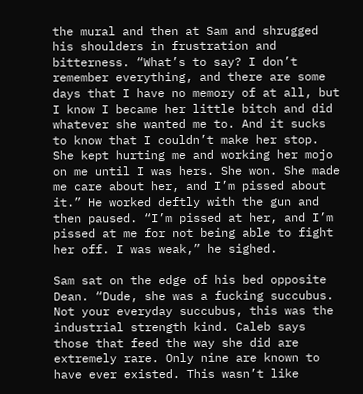the mural and then at Sam and shrugged his shoulders in frustration and bitterness. “What’s to say? I don’t remember everything, and there are some days that I have no memory of at all, but I know I became her little bitch and did whatever she wanted me to. And it sucks to know that I couldn’t make her stop. She kept hurting me and working her mojo on me until I was hers. She won. She made me care about her, and I’m pissed about it.” He worked deftly with the gun and then paused. “I’m pissed at her, and I’m pissed at me for not being able to fight her off. I was weak,” he sighed.

Sam sat on the edge of his bed opposite Dean. “Dude, she was a fucking succubus. Not your everyday succubus, this was the industrial strength kind. Caleb says those that feed the way she did are extremely rare. Only nine are known to have ever existed. This wasn’t like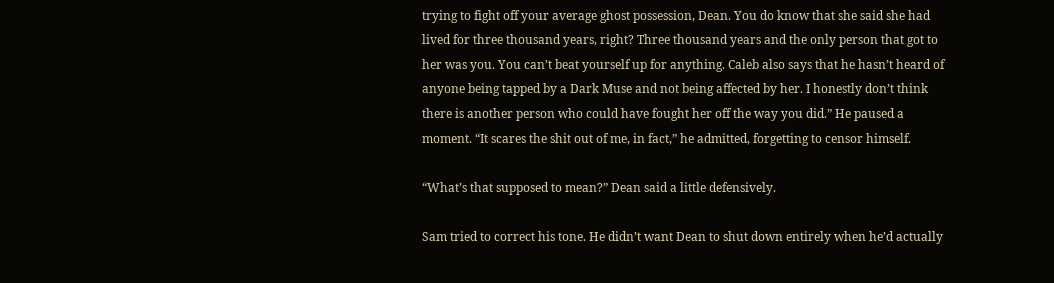trying to fight off your average ghost possession, Dean. You do know that she said she had lived for three thousand years, right? Three thousand years and the only person that got to her was you. You can’t beat yourself up for anything. Caleb also says that he hasn’t heard of anyone being tapped by a Dark Muse and not being affected by her. I honestly don’t think there is another person who could have fought her off the way you did.” He paused a moment. “It scares the shit out of me, in fact,” he admitted, forgetting to censor himself.

“What’s that supposed to mean?” Dean said a little defensively.

Sam tried to correct his tone. He didn’t want Dean to shut down entirely when he’d actually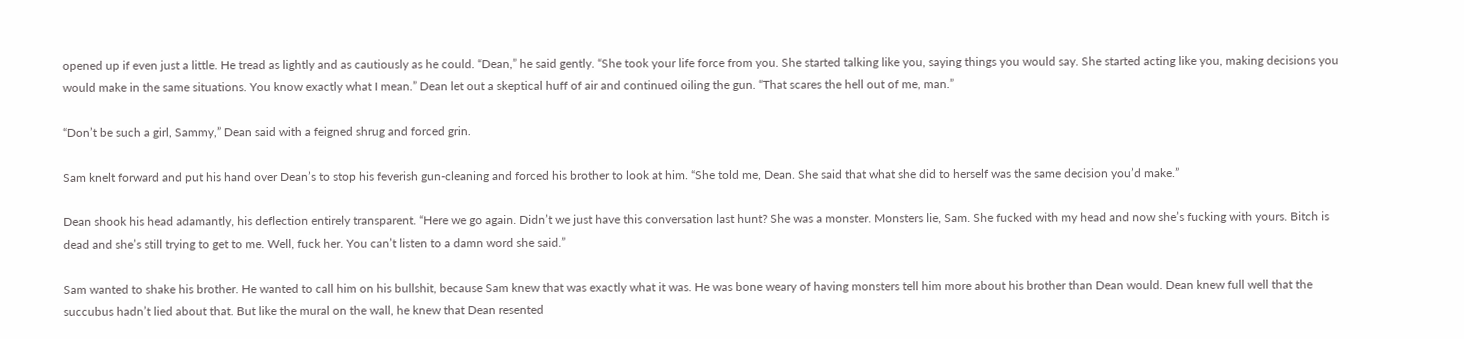opened up if even just a little. He tread as lightly and as cautiously as he could. “Dean,” he said gently. “She took your life force from you. She started talking like you, saying things you would say. She started acting like you, making decisions you would make in the same situations. You know exactly what I mean.” Dean let out a skeptical huff of air and continued oiling the gun. “That scares the hell out of me, man.”

“Don’t be such a girl, Sammy,” Dean said with a feigned shrug and forced grin.

Sam knelt forward and put his hand over Dean’s to stop his feverish gun-cleaning and forced his brother to look at him. “She told me, Dean. She said that what she did to herself was the same decision you’d make.”

Dean shook his head adamantly, his deflection entirely transparent. “Here we go again. Didn’t we just have this conversation last hunt? She was a monster. Monsters lie, Sam. She fucked with my head and now she’s fucking with yours. Bitch is dead and she’s still trying to get to me. Well, fuck her. You can’t listen to a damn word she said.”

Sam wanted to shake his brother. He wanted to call him on his bullshit, because Sam knew that was exactly what it was. He was bone weary of having monsters tell him more about his brother than Dean would. Dean knew full well that the succubus hadn’t lied about that. But like the mural on the wall, he knew that Dean resented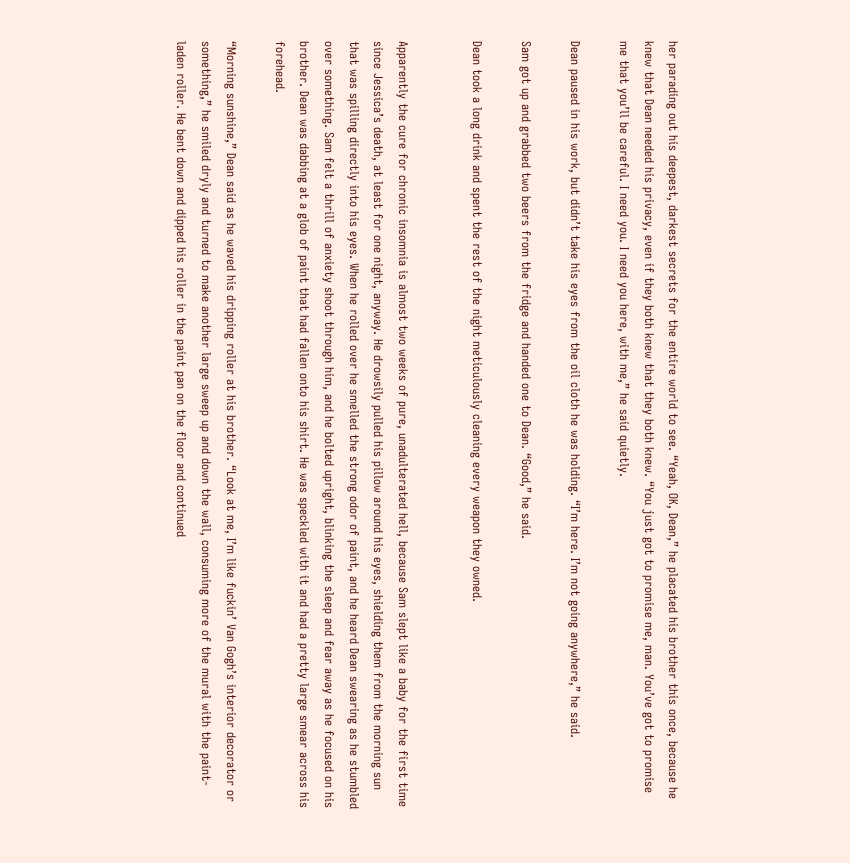her parading out his deepest, darkest secrets for the entire world to see. “Yeah, OK, Dean,” he placated his brother this once, because he knew that Dean needed his privacy, even if they both knew that they both knew. “You just got to promise me, man. You’ve got to promise me that you’ll be careful. I need you. I need you here, with me,” he said quietly.

Dean paused in his work, but didn’t take his eyes from the oil cloth he was holding. “I’m here. I’m not going anywhere,” he said.

Sam got up and grabbed two beers from the fridge and handed one to Dean. “Good,” he said.

Dean took a long drink and spent the rest of the night meticulously cleaning every weapon they owned.


Apparently the cure for chronic insomnia is almost two weeks of pure, unadulterated hell, because Sam slept like a baby for the first time since Jessica’s death, at least for one night, anyway. He drowsily pulled his pillow around his eyes, shielding them from the morning sun that was spilling directly into his eyes. When he rolled over he smelled the strong odor of paint, and he heard Dean swearing as he stumbled over something. Sam felt a thrill of anxiety shoot through him, and he bolted upright, blinking the sleep and fear away as he focused on his brother. Dean was dabbing at a glob of paint that had fallen onto his shirt. He was speckled with it and had a pretty large smear across his forehead.

“Morning sunshine,” Dean said as he waved his dripping roller at his brother. “Look at me, I’m like fuckin’ Van Gogh’s interior decorator or something,” he smiled dryly and turned to make another large sweep up and down the wall, consuming more of the mural with the paint-laden roller. He bent down and dipped his roller in the paint pan on the floor and continued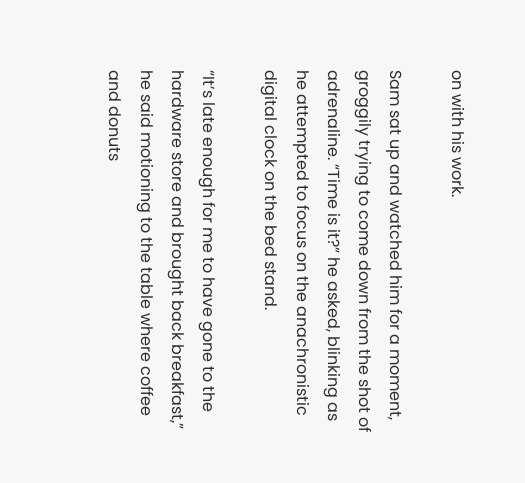on with his work.

Sam sat up and watched him for a moment, groggily trying to come down from the shot of adrenaline. “Time is it?” he asked, blinking as he attempted to focus on the anachronistic digital clock on the bed stand.

“It’s late enough for me to have gone to the hardware store and brought back breakfast,” he said motioning to the table where coffee and donuts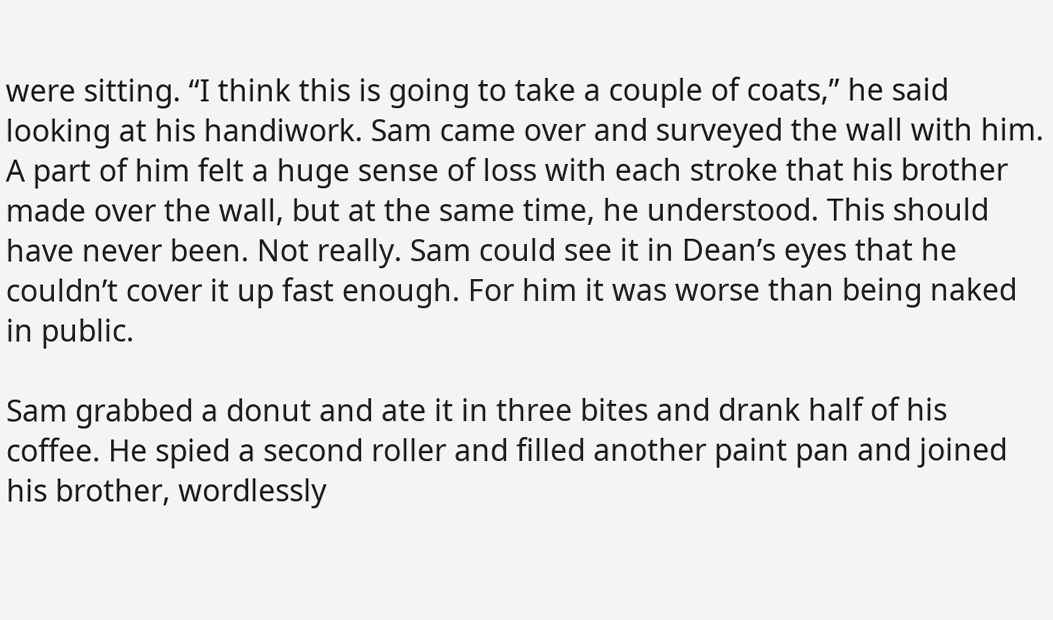were sitting. “I think this is going to take a couple of coats,” he said looking at his handiwork. Sam came over and surveyed the wall with him. A part of him felt a huge sense of loss with each stroke that his brother made over the wall, but at the same time, he understood. This should have never been. Not really. Sam could see it in Dean’s eyes that he couldn’t cover it up fast enough. For him it was worse than being naked in public.

Sam grabbed a donut and ate it in three bites and drank half of his coffee. He spied a second roller and filled another paint pan and joined his brother, wordlessly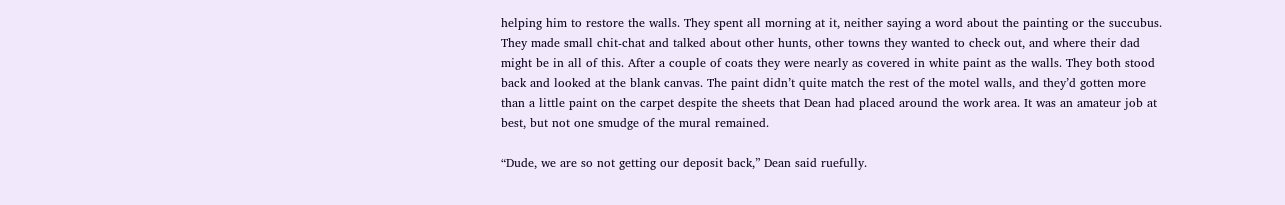helping him to restore the walls. They spent all morning at it, neither saying a word about the painting or the succubus. They made small chit-chat and talked about other hunts, other towns they wanted to check out, and where their dad might be in all of this. After a couple of coats they were nearly as covered in white paint as the walls. They both stood back and looked at the blank canvas. The paint didn’t quite match the rest of the motel walls, and they’d gotten more than a little paint on the carpet despite the sheets that Dean had placed around the work area. It was an amateur job at best, but not one smudge of the mural remained.

“Dude, we are so not getting our deposit back,” Dean said ruefully.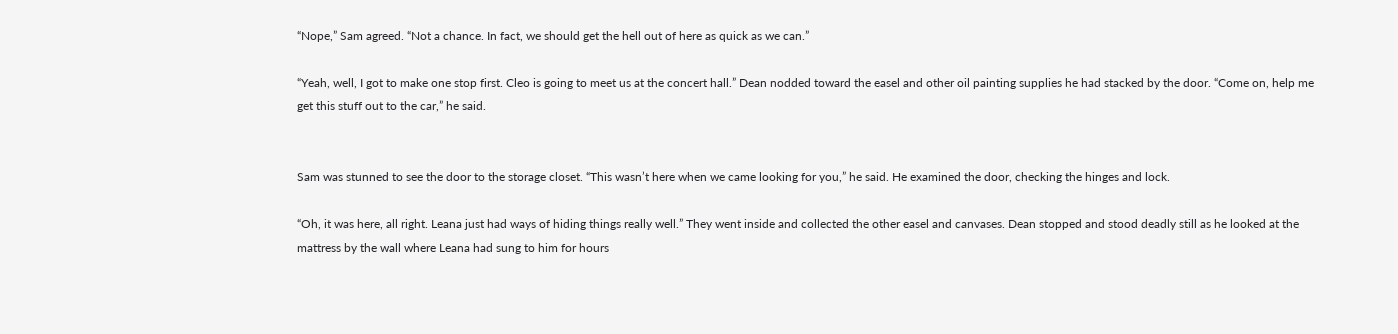“Nope,” Sam agreed. “Not a chance. In fact, we should get the hell out of here as quick as we can.”

“Yeah, well, I got to make one stop first. Cleo is going to meet us at the concert hall.” Dean nodded toward the easel and other oil painting supplies he had stacked by the door. “Come on, help me get this stuff out to the car,” he said.


Sam was stunned to see the door to the storage closet. “This wasn’t here when we came looking for you,” he said. He examined the door, checking the hinges and lock.

“Oh, it was here, all right. Leana just had ways of hiding things really well.” They went inside and collected the other easel and canvases. Dean stopped and stood deadly still as he looked at the mattress by the wall where Leana had sung to him for hours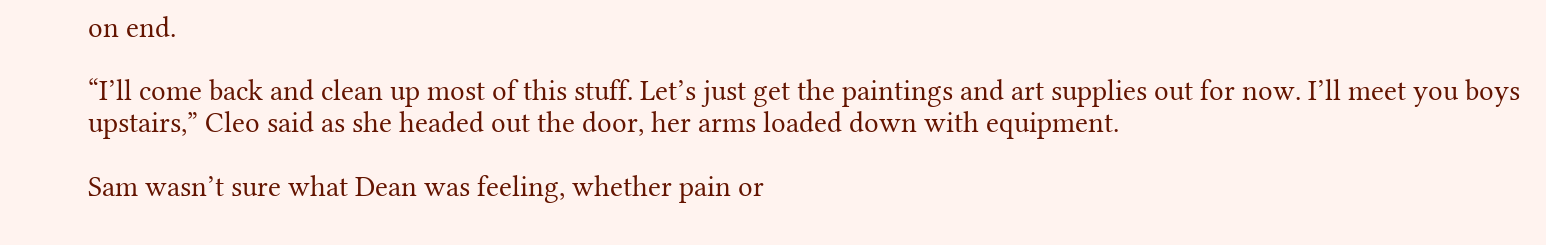on end.

“I’ll come back and clean up most of this stuff. Let’s just get the paintings and art supplies out for now. I’ll meet you boys upstairs,” Cleo said as she headed out the door, her arms loaded down with equipment.

Sam wasn’t sure what Dean was feeling, whether pain or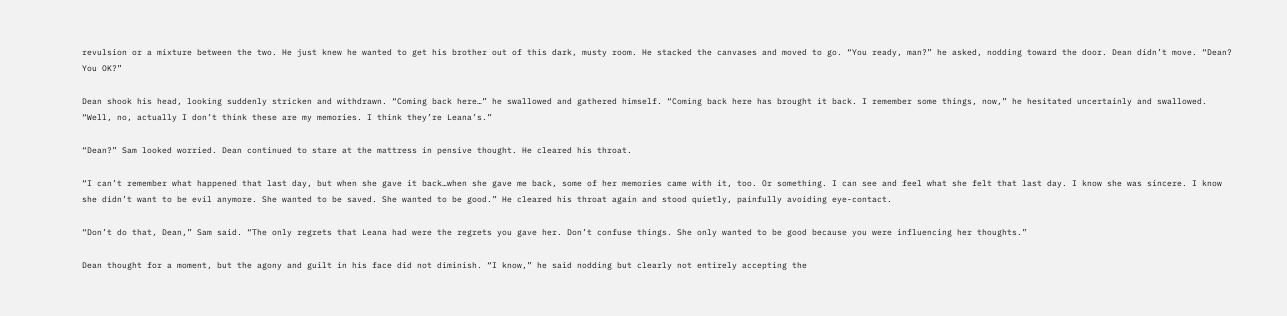revulsion or a mixture between the two. He just knew he wanted to get his brother out of this dark, musty room. He stacked the canvases and moved to go. “You ready, man?” he asked, nodding toward the door. Dean didn’t move. “Dean? You OK?”

Dean shook his head, looking suddenly stricken and withdrawn. “Coming back here…” he swallowed and gathered himself. “Coming back here has brought it back. I remember some things, now,” he hesitated uncertainly and swallowed. “Well, no, actually I don’t think these are my memories. I think they’re Leana’s.”

“Dean?” Sam looked worried. Dean continued to stare at the mattress in pensive thought. He cleared his throat.

“I can’t remember what happened that last day, but when she gave it back…when she gave me back, some of her memories came with it, too. Or something. I can see and feel what she felt that last day. I know she was sincere. I know she didn’t want to be evil anymore. She wanted to be saved. She wanted to be good.” He cleared his throat again and stood quietly, painfully avoiding eye-contact.

“Don’t do that, Dean,” Sam said. “The only regrets that Leana had were the regrets you gave her. Don’t confuse things. She only wanted to be good because you were influencing her thoughts.”

Dean thought for a moment, but the agony and guilt in his face did not diminish. “I know,” he said nodding but clearly not entirely accepting the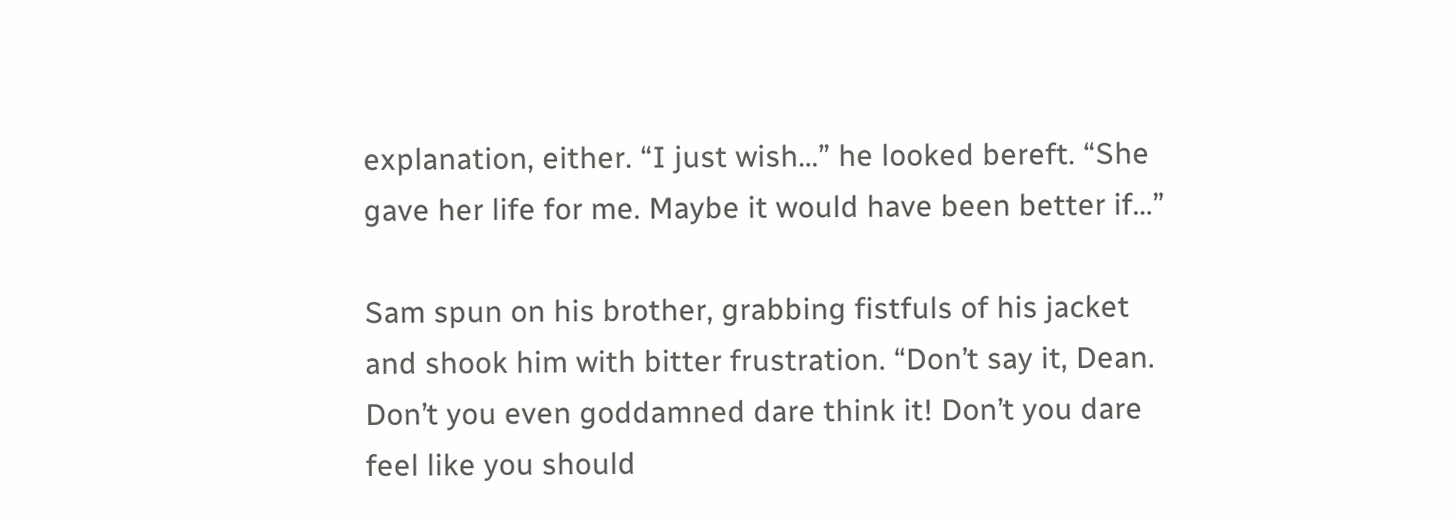explanation, either. “I just wish…” he looked bereft. “She gave her life for me. Maybe it would have been better if…”

Sam spun on his brother, grabbing fistfuls of his jacket and shook him with bitter frustration. “Don’t say it, Dean. Don’t you even goddamned dare think it! Don’t you dare feel like you should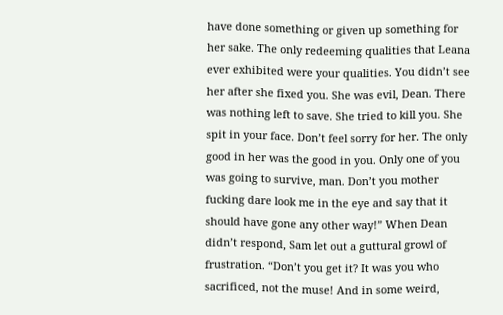have done something or given up something for her sake. The only redeeming qualities that Leana ever exhibited were your qualities. You didn’t see her after she fixed you. She was evil, Dean. There was nothing left to save. She tried to kill you. She spit in your face. Don’t feel sorry for her. The only good in her was the good in you. Only one of you was going to survive, man. Don’t you mother fucking dare look me in the eye and say that it should have gone any other way!” When Dean didn’t respond, Sam let out a guttural growl of frustration. “Don’t you get it? It was you who sacrificed, not the muse! And in some weird,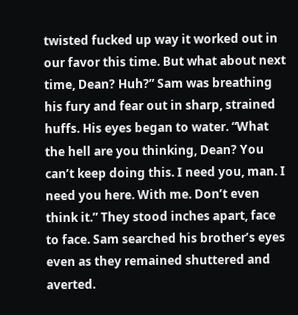twisted fucked up way it worked out in our favor this time. But what about next time, Dean? Huh?” Sam was breathing his fury and fear out in sharp, strained huffs. His eyes began to water. “What the hell are you thinking, Dean? You can’t keep doing this. I need you, man. I need you here. With me. Don’t even think it.” They stood inches apart, face to face. Sam searched his brother’s eyes even as they remained shuttered and averted.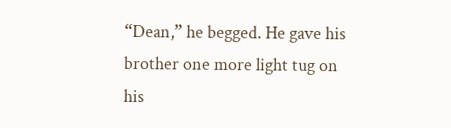“Dean,” he begged. He gave his brother one more light tug on his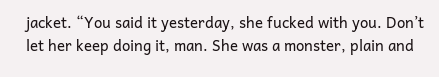jacket. “You said it yesterday, she fucked with you. Don’t let her keep doing it, man. She was a monster, plain and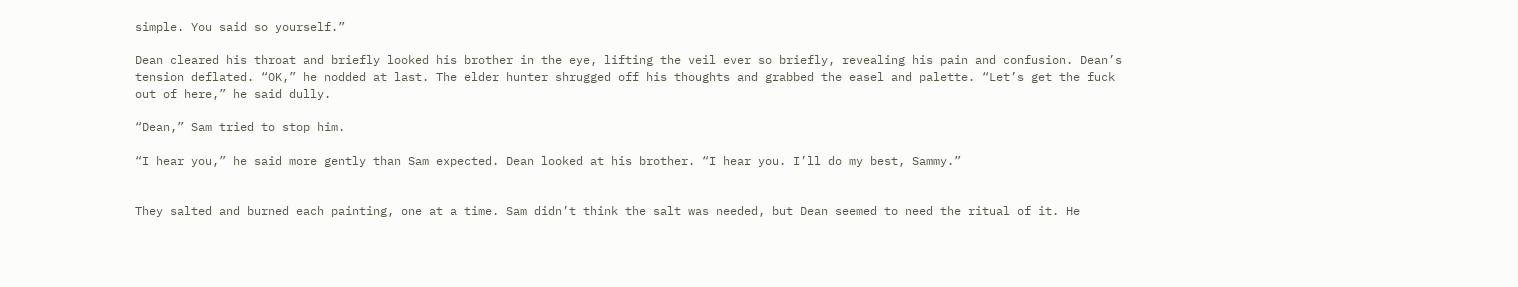simple. You said so yourself.”

Dean cleared his throat and briefly looked his brother in the eye, lifting the veil ever so briefly, revealing his pain and confusion. Dean’s tension deflated. “OK,” he nodded at last. The elder hunter shrugged off his thoughts and grabbed the easel and palette. “Let’s get the fuck out of here,” he said dully.

“Dean,” Sam tried to stop him.

“I hear you,” he said more gently than Sam expected. Dean looked at his brother. “I hear you. I’ll do my best, Sammy.”


They salted and burned each painting, one at a time. Sam didn’t think the salt was needed, but Dean seemed to need the ritual of it. He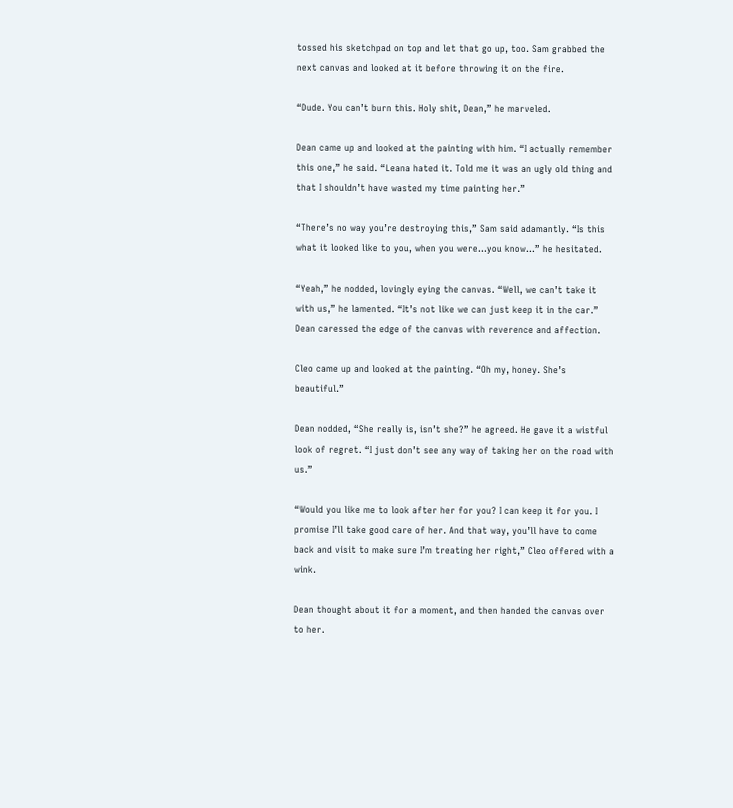tossed his sketchpad on top and let that go up, too. Sam grabbed the next canvas and looked at it before throwing it on the fire.

“Dude. You can’t burn this. Holy shit, Dean,” he marveled.

Dean came up and looked at the painting with him. “I actually remember this one,” he said. “Leana hated it. Told me it was an ugly old thing and that I shouldn’t have wasted my time painting her.”

“There’s no way you’re destroying this,” Sam said adamantly. “Is this what it looked like to you, when you were…you know…” he hesitated.

“Yeah,” he nodded, lovingly eying the canvas. “Well, we can’t take it with us,” he lamented. “It’s not like we can just keep it in the car.” Dean caressed the edge of the canvas with reverence and affection.

Cleo came up and looked at the painting. “Oh my, honey. She’s beautiful.”

Dean nodded, “She really is, isn’t she?” he agreed. He gave it a wistful look of regret. “I just don’t see any way of taking her on the road with us.”

“Would you like me to look after her for you? I can keep it for you. I promise I’ll take good care of her. And that way, you’ll have to come back and visit to make sure I’m treating her right,” Cleo offered with a wink.

Dean thought about it for a moment, and then handed the canvas over to her.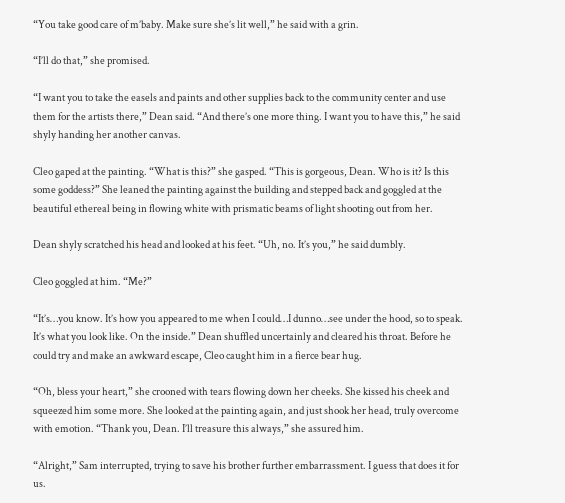“You take good care of m’baby. Make sure she’s lit well,” he said with a grin.

“I’ll do that,” she promised.

“I want you to take the easels and paints and other supplies back to the community center and use them for the artists there,” Dean said. “And there’s one more thing. I want you to have this,” he said shyly handing her another canvas.

Cleo gaped at the painting. “What is this?” she gasped. “This is gorgeous, Dean. Who is it? Is this some goddess?” She leaned the painting against the building and stepped back and goggled at the beautiful ethereal being in flowing white with prismatic beams of light shooting out from her.

Dean shyly scratched his head and looked at his feet. “Uh, no. It’s you,” he said dumbly.

Cleo goggled at him. “Me?”

“It’s…you know. It’s how you appeared to me when I could…I dunno…see under the hood, so to speak. It’s what you look like. On the inside.” Dean shuffled uncertainly and cleared his throat. Before he could try and make an awkward escape, Cleo caught him in a fierce bear hug.

“Oh, bless your heart,” she crooned with tears flowing down her cheeks. She kissed his cheek and squeezed him some more. She looked at the painting again, and just shook her head, truly overcome with emotion. “Thank you, Dean. I’ll treasure this always,” she assured him.

“Alright,” Sam interrupted, trying to save his brother further embarrassment. I guess that does it for us.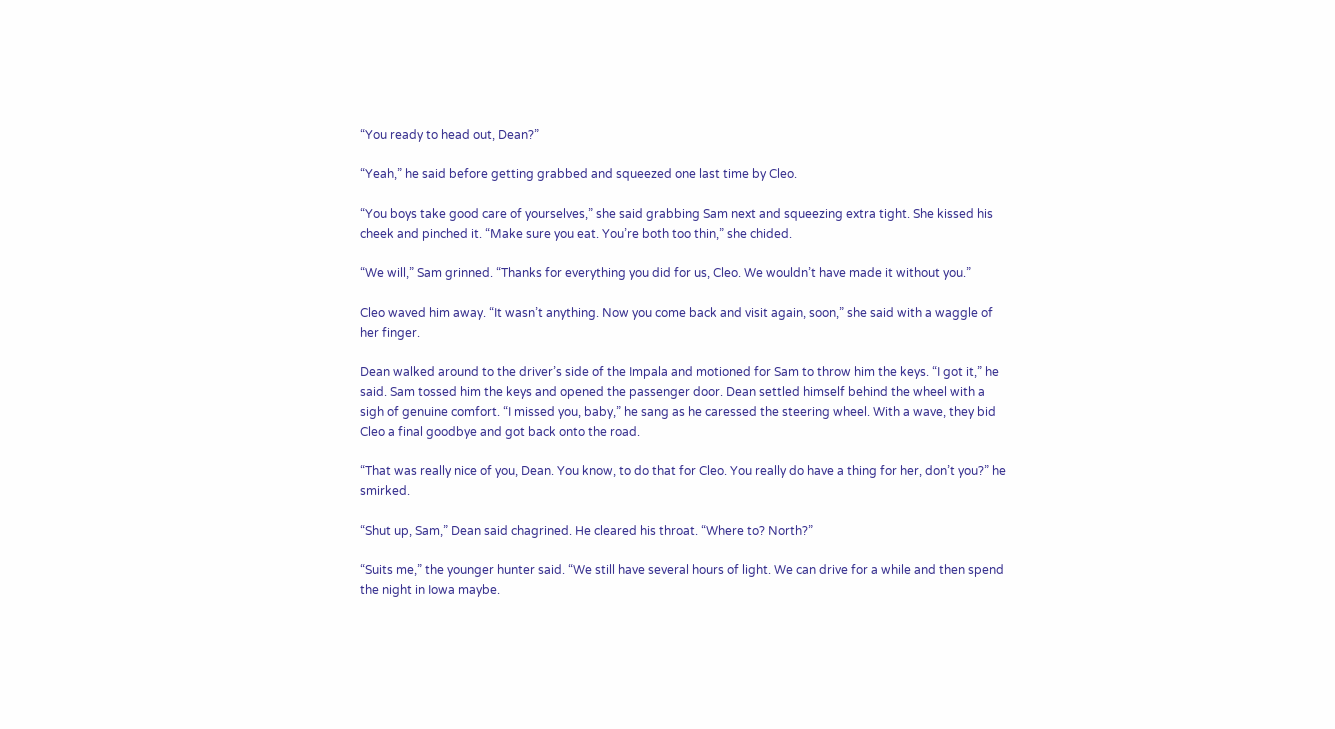“You ready to head out, Dean?”

“Yeah,” he said before getting grabbed and squeezed one last time by Cleo.

“You boys take good care of yourselves,” she said grabbing Sam next and squeezing extra tight. She kissed his cheek and pinched it. “Make sure you eat. You’re both too thin,” she chided.

“We will,” Sam grinned. “Thanks for everything you did for us, Cleo. We wouldn’t have made it without you.”

Cleo waved him away. “It wasn’t anything. Now you come back and visit again, soon,” she said with a waggle of her finger.

Dean walked around to the driver’s side of the Impala and motioned for Sam to throw him the keys. “I got it,” he said. Sam tossed him the keys and opened the passenger door. Dean settled himself behind the wheel with a sigh of genuine comfort. “I missed you, baby,” he sang as he caressed the steering wheel. With a wave, they bid Cleo a final goodbye and got back onto the road.

“That was really nice of you, Dean. You know, to do that for Cleo. You really do have a thing for her, don’t you?” he smirked.

“Shut up, Sam,” Dean said chagrined. He cleared his throat. “Where to? North?”

“Suits me,” the younger hunter said. “We still have several hours of light. We can drive for a while and then spend the night in Iowa maybe.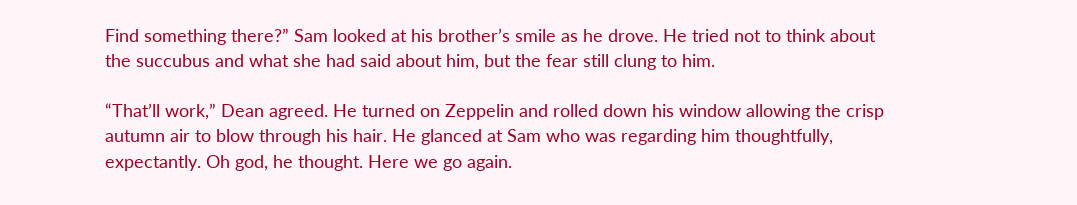Find something there?” Sam looked at his brother’s smile as he drove. He tried not to think about the succubus and what she had said about him, but the fear still clung to him.

“That’ll work,” Dean agreed. He turned on Zeppelin and rolled down his window allowing the crisp autumn air to blow through his hair. He glanced at Sam who was regarding him thoughtfully, expectantly. Oh god, he thought. Here we go again.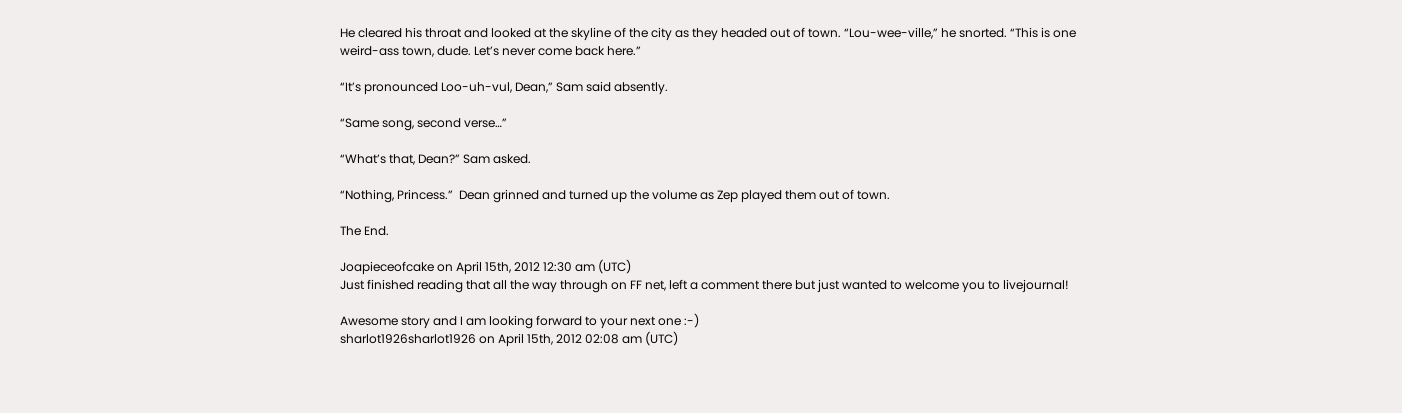He cleared his throat and looked at the skyline of the city as they headed out of town. “Lou-wee-ville,” he snorted. “This is one weird-ass town, dude. Let’s never come back here.”

“It’s pronounced Loo-uh-vul, Dean,” Sam said absently.

“Same song, second verse…”

“What’s that, Dean?” Sam asked.

“Nothing, Princess.”  Dean grinned and turned up the volume as Zep played them out of town.

The End.

Joapieceofcake on April 15th, 2012 12:30 am (UTC)
Just finished reading that all the way through on FF net, left a comment there but just wanted to welcome you to livejournal!

Awesome story and I am looking forward to your next one :-)
sharlot1926sharlot1926 on April 15th, 2012 02:08 am (UTC)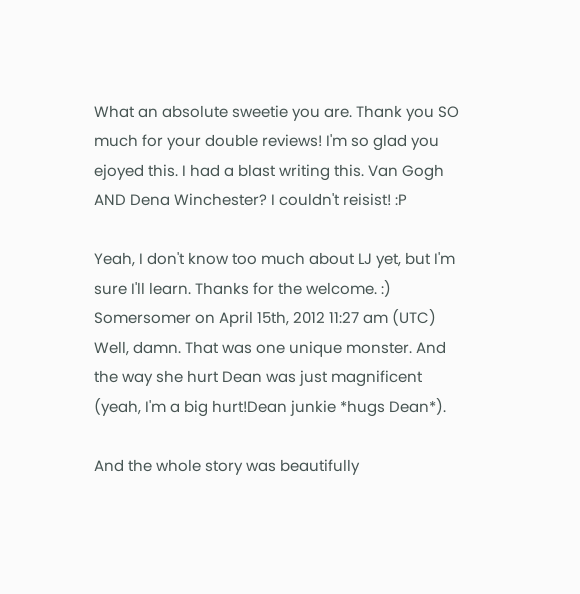What an absolute sweetie you are. Thank you SO much for your double reviews! I'm so glad you ejoyed this. I had a blast writing this. Van Gogh AND Dena Winchester? I couldn't reisist! :P

Yeah, I don't know too much about LJ yet, but I'm sure I'll learn. Thanks for the welcome. :)
Somersomer on April 15th, 2012 11:27 am (UTC)
Well, damn. That was one unique monster. And the way she hurt Dean was just magnificent (yeah, I'm a big hurt!Dean junkie *hugs Dean*).

And the whole story was beautifully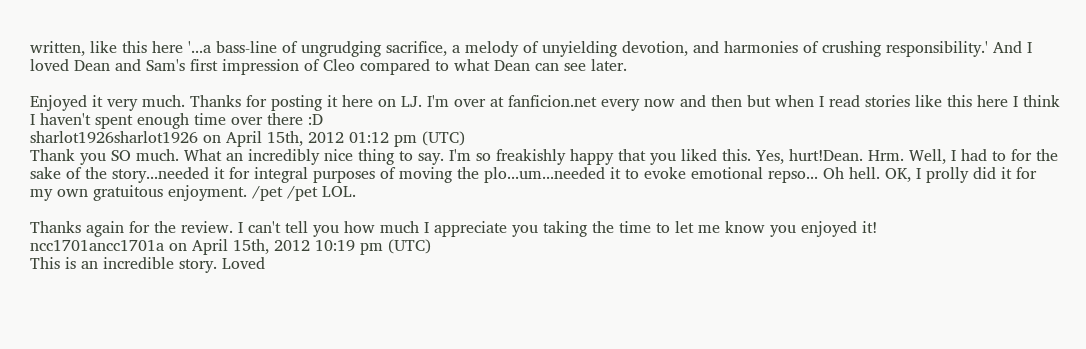written, like this here '...a bass-line of ungrudging sacrifice, a melody of unyielding devotion, and harmonies of crushing responsibility.' And I loved Dean and Sam's first impression of Cleo compared to what Dean can see later.

Enjoyed it very much. Thanks for posting it here on LJ. I'm over at fanficion.net every now and then but when I read stories like this here I think I haven't spent enough time over there :D
sharlot1926sharlot1926 on April 15th, 2012 01:12 pm (UTC)
Thank you SO much. What an incredibly nice thing to say. I'm so freakishly happy that you liked this. Yes, hurt!Dean. Hrm. Well, I had to for the sake of the story...needed it for integral purposes of moving the plo...um...needed it to evoke emotional repso... Oh hell. OK, I prolly did it for my own gratuitous enjoyment. /pet /pet LOL.

Thanks again for the review. I can't tell you how much I appreciate you taking the time to let me know you enjoyed it!
ncc1701ancc1701a on April 15th, 2012 10:19 pm (UTC)
This is an incredible story. Loved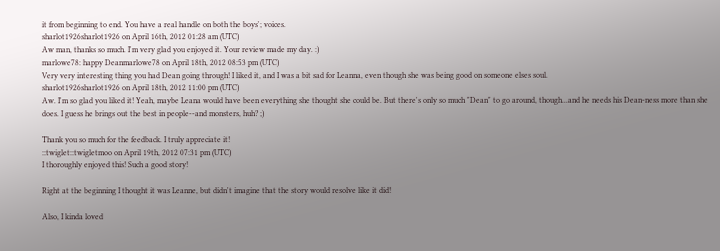it from beginning to end. You have a real handle on both the boys'; voices.
sharlot1926sharlot1926 on April 16th, 2012 01:28 am (UTC)
Aw man, thanks so much. I'm very glad you enjoyed it. Your review made my day. :)
marlowe78: happy Deanmarlowe78 on April 18th, 2012 08:53 pm (UTC)
Very very interesting thing you had Dean going through! I liked it, and I was a bit sad for Leanna, even though she was being good on someone elses soul.
sharlot1926sharlot1926 on April 18th, 2012 11:00 pm (UTC)
Aw. I'm so glad you liked it! Yeah, maybe Leana would have been everything she thought she could be. But there's only so much "Dean" to go around, though...and he needs his Dean-ness more than she does. I guess he brings out the best in people--and monsters, huh? ;)

Thank you so much for the feedback. I truly appreciate it!
::twiglet::twigletmoo on April 19th, 2012 07:31 pm (UTC)
I thoroughly enjoyed this! Such a good story!

Right at the beginning I thought it was Leanne, but didn't imagine that the story would resolve like it did!

Also, I kinda loved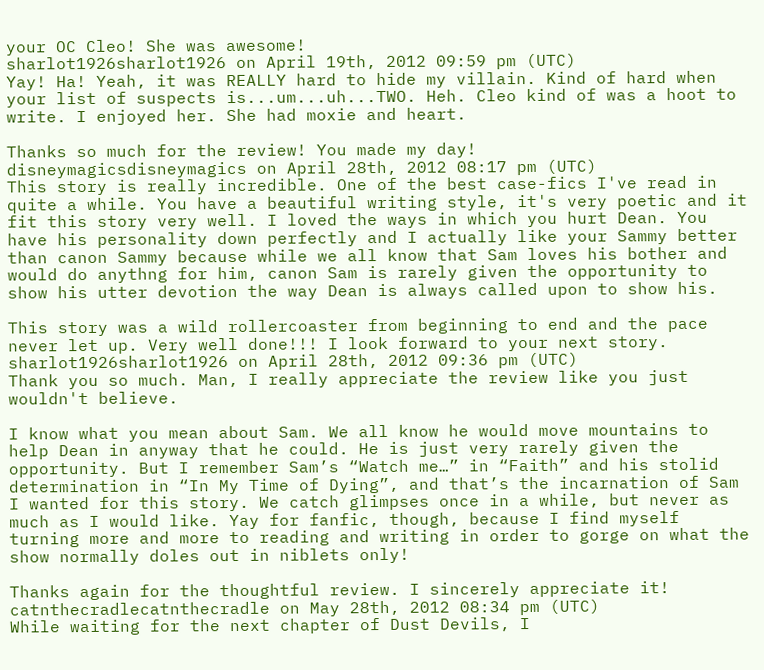your OC Cleo! She was awesome!
sharlot1926sharlot1926 on April 19th, 2012 09:59 pm (UTC)
Yay! Ha! Yeah, it was REALLY hard to hide my villain. Kind of hard when your list of suspects is...um...uh...TWO. Heh. Cleo kind of was a hoot to write. I enjoyed her. She had moxie and heart.

Thanks so much for the review! You made my day!
disneymagicsdisneymagics on April 28th, 2012 08:17 pm (UTC)
This story is really incredible. One of the best case-fics I've read in quite a while. You have a beautiful writing style, it's very poetic and it fit this story very well. I loved the ways in which you hurt Dean. You have his personality down perfectly and I actually like your Sammy better than canon Sammy because while we all know that Sam loves his bother and would do anythng for him, canon Sam is rarely given the opportunity to show his utter devotion the way Dean is always called upon to show his.

This story was a wild rollercoaster from beginning to end and the pace never let up. Very well done!!! I look forward to your next story.
sharlot1926sharlot1926 on April 28th, 2012 09:36 pm (UTC)
Thank you so much. Man, I really appreciate the review like you just wouldn't believe.

I know what you mean about Sam. We all know he would move mountains to help Dean in anyway that he could. He is just very rarely given the opportunity. But I remember Sam’s “Watch me…” in “Faith” and his stolid determination in “In My Time of Dying”, and that’s the incarnation of Sam I wanted for this story. We catch glimpses once in a while, but never as much as I would like. Yay for fanfic, though, because I find myself turning more and more to reading and writing in order to gorge on what the show normally doles out in niblets only!

Thanks again for the thoughtful review. I sincerely appreciate it!
catnthecradlecatnthecradle on May 28th, 2012 08:34 pm (UTC)
While waiting for the next chapter of Dust Devils, I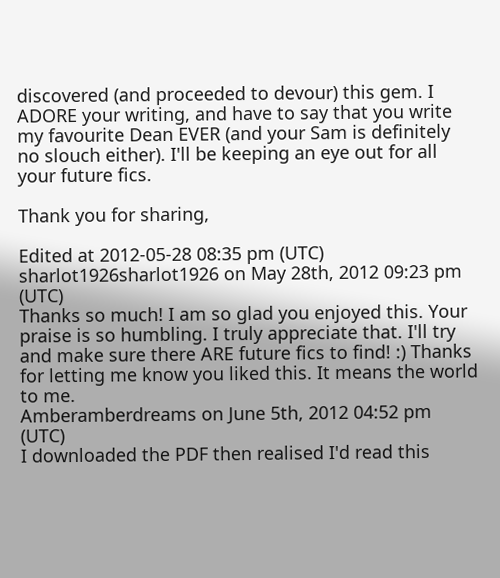discovered (and proceeded to devour) this gem. I ADORE your writing, and have to say that you write my favourite Dean EVER (and your Sam is definitely no slouch either). I'll be keeping an eye out for all your future fics.

Thank you for sharing,

Edited at 2012-05-28 08:35 pm (UTC)
sharlot1926sharlot1926 on May 28th, 2012 09:23 pm (UTC)
Thanks so much! I am so glad you enjoyed this. Your praise is so humbling. I truly appreciate that. I'll try and make sure there ARE future fics to find! :) Thanks for letting me know you liked this. It means the world to me.
Amberamberdreams on June 5th, 2012 04:52 pm (UTC)
I downloaded the PDF then realised I'd read this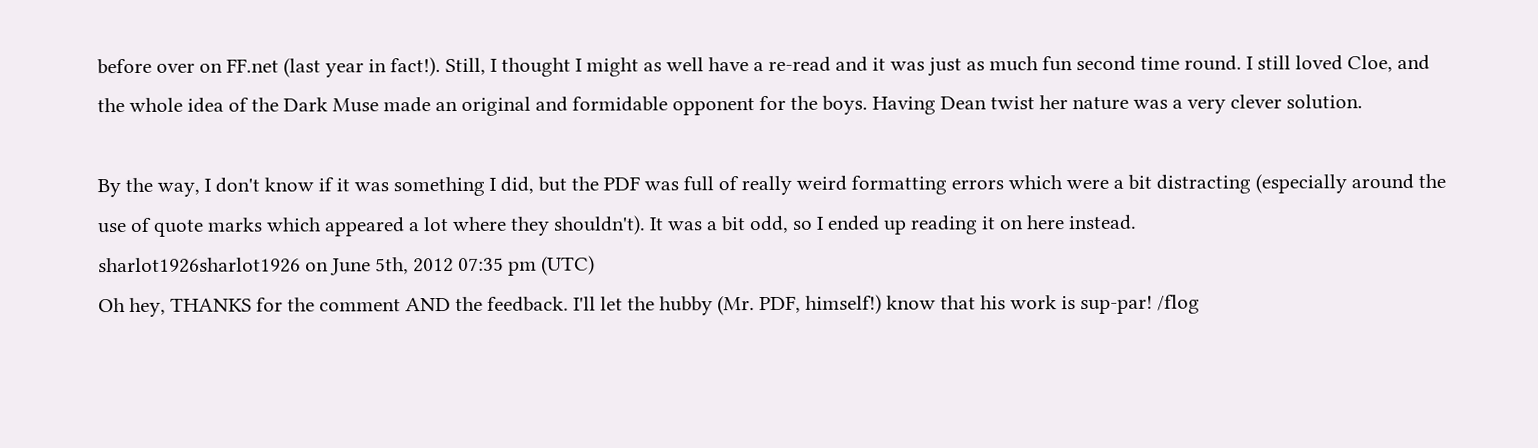before over on FF.net (last year in fact!). Still, I thought I might as well have a re-read and it was just as much fun second time round. I still loved Cloe, and the whole idea of the Dark Muse made an original and formidable opponent for the boys. Having Dean twist her nature was a very clever solution.

By the way, I don't know if it was something I did, but the PDF was full of really weird formatting errors which were a bit distracting (especially around the use of quote marks which appeared a lot where they shouldn't). It was a bit odd, so I ended up reading it on here instead.
sharlot1926sharlot1926 on June 5th, 2012 07:35 pm (UTC)
Oh hey, THANKS for the comment AND the feedback. I'll let the hubby (Mr. PDF, himself!) know that his work is sup-par! /flog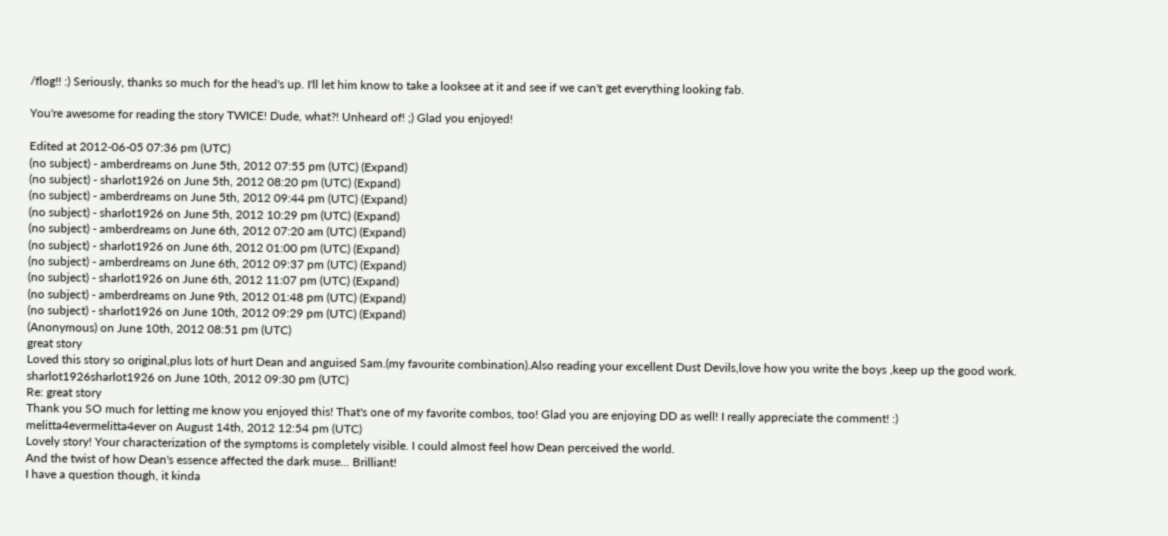/flog!! :) Seriously, thanks so much for the head's up. I'll let him know to take a looksee at it and see if we can't get everything looking fab.

You're awesome for reading the story TWICE! Dude, what?! Unheard of! ;) Glad you enjoyed!

Edited at 2012-06-05 07:36 pm (UTC)
(no subject) - amberdreams on June 5th, 2012 07:55 pm (UTC) (Expand)
(no subject) - sharlot1926 on June 5th, 2012 08:20 pm (UTC) (Expand)
(no subject) - amberdreams on June 5th, 2012 09:44 pm (UTC) (Expand)
(no subject) - sharlot1926 on June 5th, 2012 10:29 pm (UTC) (Expand)
(no subject) - amberdreams on June 6th, 2012 07:20 am (UTC) (Expand)
(no subject) - sharlot1926 on June 6th, 2012 01:00 pm (UTC) (Expand)
(no subject) - amberdreams on June 6th, 2012 09:37 pm (UTC) (Expand)
(no subject) - sharlot1926 on June 6th, 2012 11:07 pm (UTC) (Expand)
(no subject) - amberdreams on June 9th, 2012 01:48 pm (UTC) (Expand)
(no subject) - sharlot1926 on June 10th, 2012 09:29 pm (UTC) (Expand)
(Anonymous) on June 10th, 2012 08:51 pm (UTC)
great story
Loved this story so original,plus lots of hurt Dean and anguised Sam.(my favourite combination).Also reading your excellent Dust Devils,love how you write the boys ,keep up the good work.
sharlot1926sharlot1926 on June 10th, 2012 09:30 pm (UTC)
Re: great story
Thank you SO much for letting me know you enjoyed this! That's one of my favorite combos, too! Glad you are enjoying DD as well! I really appreciate the comment! :)
melitta4evermelitta4ever on August 14th, 2012 12:54 pm (UTC)
Lovely story! Your characterization of the symptoms is completely visible. I could almost feel how Dean perceived the world.
And the twist of how Dean's essence affected the dark muse... Brilliant!
I have a question though, it kinda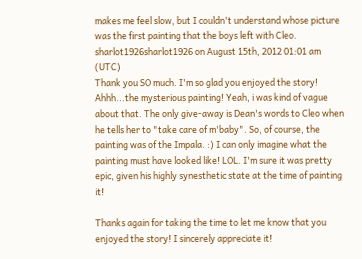makes me feel slow, but I couldn't understand whose picture was the first painting that the boys left with Cleo.
sharlot1926sharlot1926 on August 15th, 2012 01:01 am (UTC)
Thank you SO much. I'm so glad you enjoyed the story! Ahhh...the mysterious painting! Yeah, i was kind of vague about that. The only give-away is Dean's words to Cleo when he tells her to "take care of m'baby". So, of course, the painting was of the Impala. :) I can only imagine what the painting must have looked like! LOL. I'm sure it was pretty epic, given his highly synesthetic state at the time of painting it!

Thanks again for taking the time to let me know that you enjoyed the story! I sincerely appreciate it!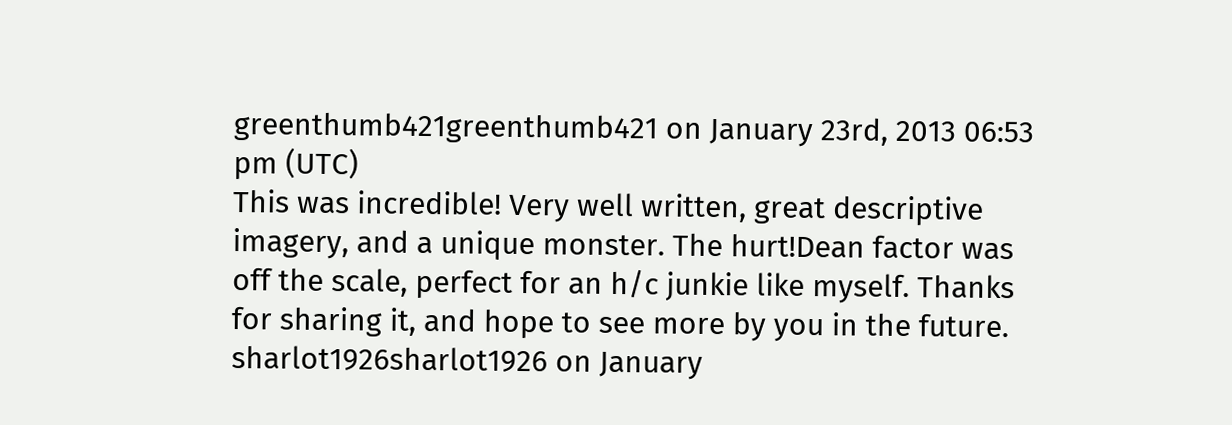greenthumb421greenthumb421 on January 23rd, 2013 06:53 pm (UTC)
This was incredible! Very well written, great descriptive imagery, and a unique monster. The hurt!Dean factor was off the scale, perfect for an h/c junkie like myself. Thanks for sharing it, and hope to see more by you in the future.
sharlot1926sharlot1926 on January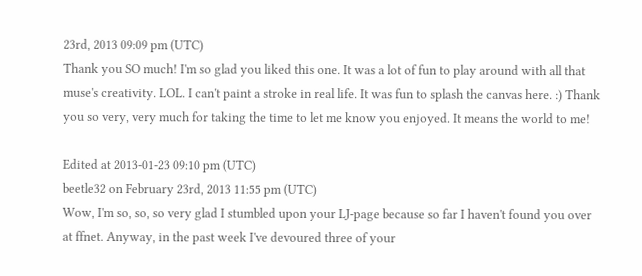23rd, 2013 09:09 pm (UTC)
Thank you SO much! I'm so glad you liked this one. It was a lot of fun to play around with all that muse's creativity. LOL. I can't paint a stroke in real life. It was fun to splash the canvas here. :) Thank you so very, very much for taking the time to let me know you enjoyed. It means the world to me!

Edited at 2013-01-23 09:10 pm (UTC)
beetle32 on February 23rd, 2013 11:55 pm (UTC)
Wow, I'm so, so, so very glad I stumbled upon your LJ-page because so far I haven't found you over at ffnet. Anyway, in the past week I've devoured three of your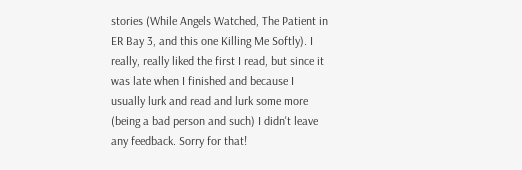stories (While Angels Watched, The Patient in ER Bay 3, and this one Killing Me Softly). I really, really liked the first I read, but since it was late when I finished and because I usually lurk and read and lurk some more (being a bad person and such) I didn't leave any feedback. Sorry for that!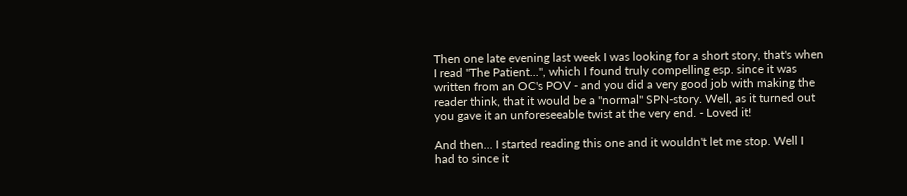Then one late evening last week I was looking for a short story, that's when I read "The Patient...", which I found truly compelling esp. since it was written from an OC's POV - and you did a very good job with making the reader think, that it would be a "normal" SPN-story. Well, as it turned out you gave it an unforeseeable twist at the very end. - Loved it!

And then... I started reading this one and it wouldn't let me stop. Well I had to since it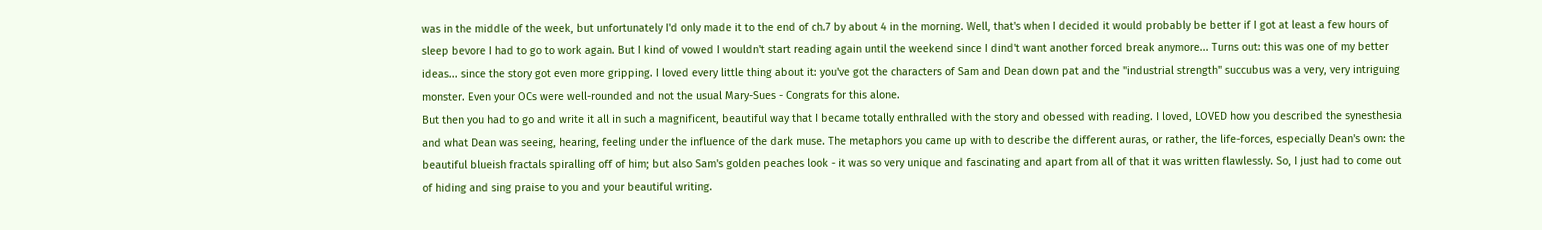was in the middle of the week, but unfortunately I'd only made it to the end of ch.7 by about 4 in the morning. Well, that's when I decided it would probably be better if I got at least a few hours of sleep bevore I had to go to work again. But I kind of vowed I wouldn't start reading again until the weekend since I dind't want another forced break anymore... Turns out: this was one of my better ideas... since the story got even more gripping. I loved every little thing about it: you've got the characters of Sam and Dean down pat and the "industrial strength" succubus was a very, very intriguing monster. Even your OCs were well-rounded and not the usual Mary-Sues - Congrats for this alone.
But then you had to go and write it all in such a magnificent, beautiful way that I became totally enthralled with the story and obessed with reading. I loved, LOVED how you described the synesthesia and what Dean was seeing, hearing, feeling under the influence of the dark muse. The metaphors you came up with to describe the different auras, or rather, the life-forces, especially Dean's own: the beautiful blueish fractals spiralling off of him; but also Sam's golden peaches look - it was so very unique and fascinating and apart from all of that it was written flawlessly. So, I just had to come out of hiding and sing praise to you and your beautiful writing.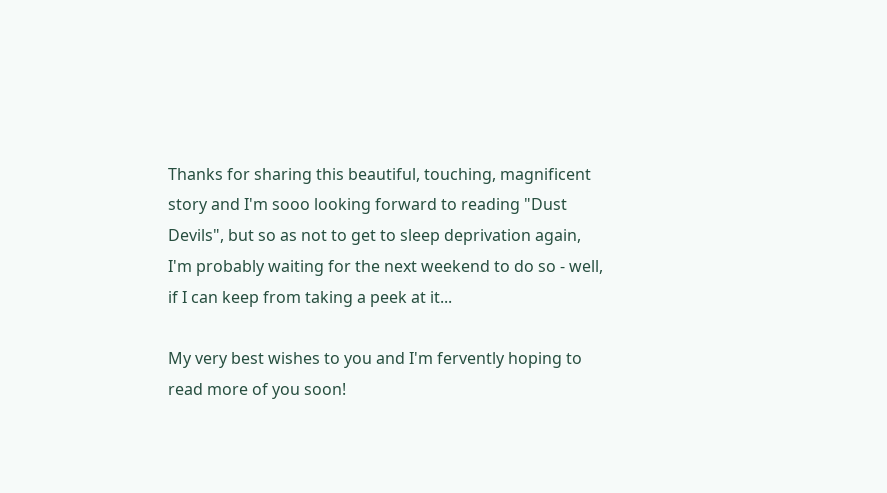Thanks for sharing this beautiful, touching, magnificent story and I'm sooo looking forward to reading "Dust Devils", but so as not to get to sleep deprivation again, I'm probably waiting for the next weekend to do so - well, if I can keep from taking a peek at it...

My very best wishes to you and I'm fervently hoping to read more of you soon!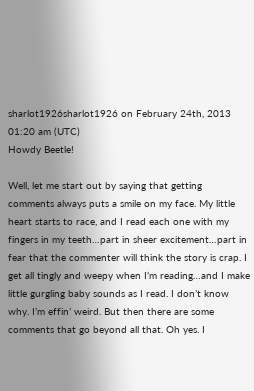sharlot1926sharlot1926 on February 24th, 2013 01:20 am (UTC)
Howdy Beetle!

Well, let me start out by saying that getting comments always puts a smile on my face. My little heart starts to race, and I read each one with my fingers in my teeth…part in sheer excitement…part in fear that the commenter will think the story is crap. I get all tingly and weepy when I’m reading…and I make little gurgling baby sounds as I read. I don’t know why. I’m effin’ weird. But then there are some comments that go beyond all that. Oh yes. I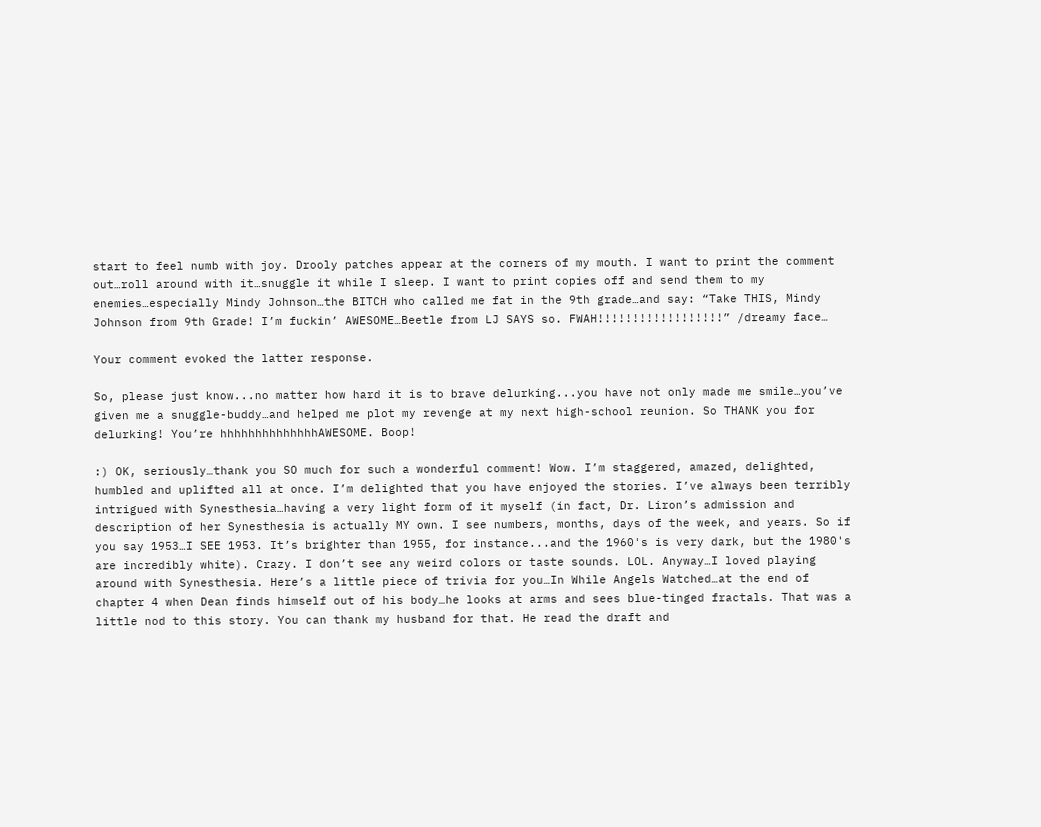start to feel numb with joy. Drooly patches appear at the corners of my mouth. I want to print the comment out…roll around with it…snuggle it while I sleep. I want to print copies off and send them to my enemies…especially Mindy Johnson…the BITCH who called me fat in the 9th grade…and say: “Take THIS, Mindy Johnson from 9th Grade! I’m fuckin’ AWESOME…Beetle from LJ SAYS so. FWAH!!!!!!!!!!!!!!!!!!” /dreamy face…

Your comment evoked the latter response.

So, please just know...no matter how hard it is to brave delurking...you have not only made me smile…you’ve given me a snuggle-buddy…and helped me plot my revenge at my next high-school reunion. So THANK you for delurking! You’re hhhhhhhhhhhhhhAWESOME. Boop!

:) OK, seriously…thank you SO much for such a wonderful comment! Wow. I’m staggered, amazed, delighted, humbled and uplifted all at once. I’m delighted that you have enjoyed the stories. I’ve always been terribly intrigued with Synesthesia…having a very light form of it myself (in fact, Dr. Liron’s admission and description of her Synesthesia is actually MY own. I see numbers, months, days of the week, and years. So if you say 1953…I SEE 1953. It’s brighter than 1955, for instance...and the 1960's is very dark, but the 1980's are incredibly white). Crazy. I don’t see any weird colors or taste sounds. LOL. Anyway…I loved playing around with Synesthesia. Here’s a little piece of trivia for you…In While Angels Watched…at the end of chapter 4 when Dean finds himself out of his body…he looks at arms and sees blue-tinged fractals. That was a little nod to this story. You can thank my husband for that. He read the draft and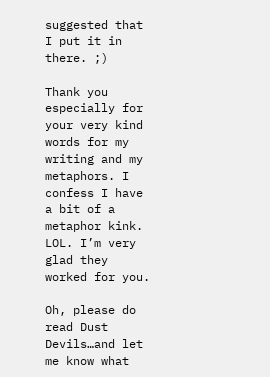suggested that I put it in there. ;)

Thank you especially for your very kind words for my writing and my metaphors. I confess I have a bit of a metaphor kink. LOL. I’m very glad they worked for you.

Oh, please do read Dust Devils…and let me know what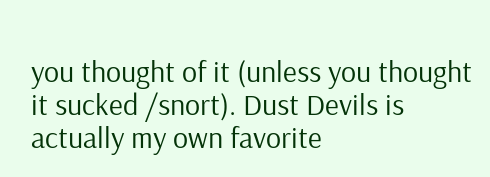you thought of it (unless you thought it sucked /snort). Dust Devils is actually my own favorite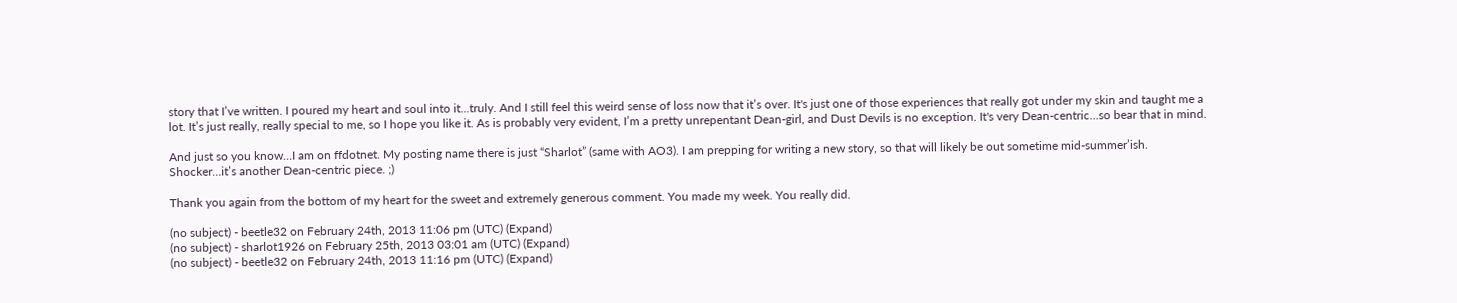story that I’ve written. I poured my heart and soul into it…truly. And I still feel this weird sense of loss now that it’s over. It's just one of those experiences that really got under my skin and taught me a lot. It’s just really, really special to me, so I hope you like it. As is probably very evident, I’m a pretty unrepentant Dean-girl, and Dust Devils is no exception. It's very Dean-centric…so bear that in mind.

And just so you know…I am on ffdotnet. My posting name there is just “Sharlot” (same with AO3). I am prepping for writing a new story, so that will likely be out sometime mid-summer’ish. Shocker…it’s another Dean-centric piece. ;)

Thank you again from the bottom of my heart for the sweet and extremely generous comment. You made my week. You really did.

(no subject) - beetle32 on February 24th, 2013 11:06 pm (UTC) (Expand)
(no subject) - sharlot1926 on February 25th, 2013 03:01 am (UTC) (Expand)
(no subject) - beetle32 on February 24th, 2013 11:16 pm (UTC) (Expand)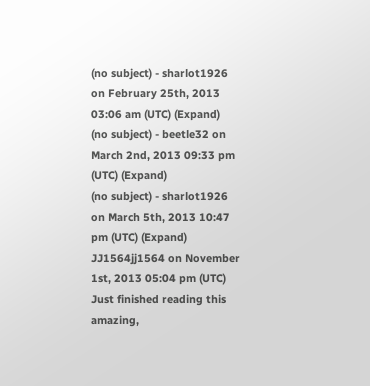(no subject) - sharlot1926 on February 25th, 2013 03:06 am (UTC) (Expand)
(no subject) - beetle32 on March 2nd, 2013 09:33 pm (UTC) (Expand)
(no subject) - sharlot1926 on March 5th, 2013 10:47 pm (UTC) (Expand)
JJ1564jj1564 on November 1st, 2013 05:04 pm (UTC)
Just finished reading this amazing,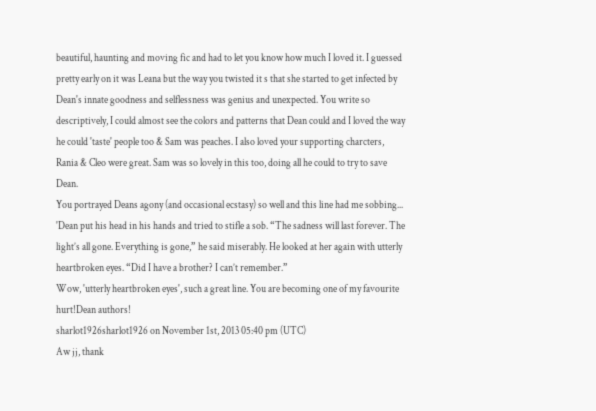beautiful, haunting and moving fic and had to let you know how much I loved it. I guessed pretty early on it was Leana but the way you twisted it s that she started to get infected by Dean's innate goodness and selflessness was genius and unexpected. You write so descriptively, I could almost see the colors and patterns that Dean could and I loved the way he could 'taste' people too & Sam was peaches. I also loved your supporting charcters, Rania & Cleo were great. Sam was so lovely in this too, doing all he could to try to save Dean.
You portrayed Deans agony (and occasional ecstasy) so well and this line had me sobbing...
'Dean put his head in his hands and tried to stifle a sob. “The sadness will last forever. The light’s all gone. Everything is gone,” he said miserably. He looked at her again with utterly heartbroken eyes. “Did I have a brother? I can’t remember.”
Wow, 'utterly heartbroken eyes', such a great line. You are becoming one of my favourite hurt!Dean authors!
sharlot1926sharlot1926 on November 1st, 2013 05:40 pm (UTC)
Aw jj, thank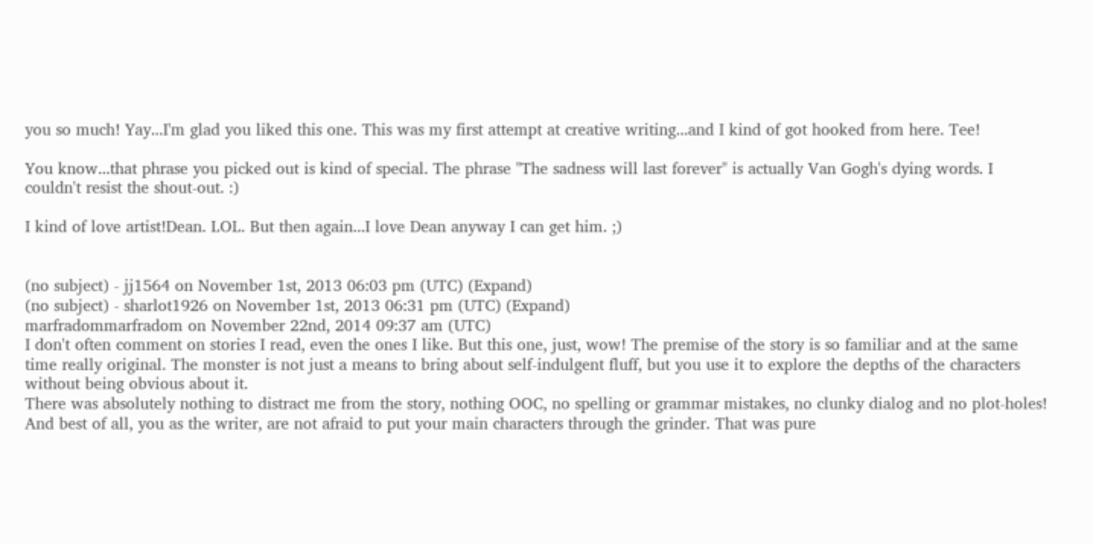you so much! Yay...I'm glad you liked this one. This was my first attempt at creative writing...and I kind of got hooked from here. Tee!

You know...that phrase you picked out is kind of special. The phrase "The sadness will last forever" is actually Van Gogh's dying words. I couldn't resist the shout-out. :)

I kind of love artist!Dean. LOL. But then again...I love Dean anyway I can get him. ;)


(no subject) - jj1564 on November 1st, 2013 06:03 pm (UTC) (Expand)
(no subject) - sharlot1926 on November 1st, 2013 06:31 pm (UTC) (Expand)
marfradommarfradom on November 22nd, 2014 09:37 am (UTC)
I don't often comment on stories I read, even the ones I like. But this one, just, wow! The premise of the story is so familiar and at the same time really original. The monster is not just a means to bring about self-indulgent fluff, but you use it to explore the depths of the characters without being obvious about it.
There was absolutely nothing to distract me from the story, nothing OOC, no spelling or grammar mistakes, no clunky dialog and no plot-holes! And best of all, you as the writer, are not afraid to put your main characters through the grinder. That was pure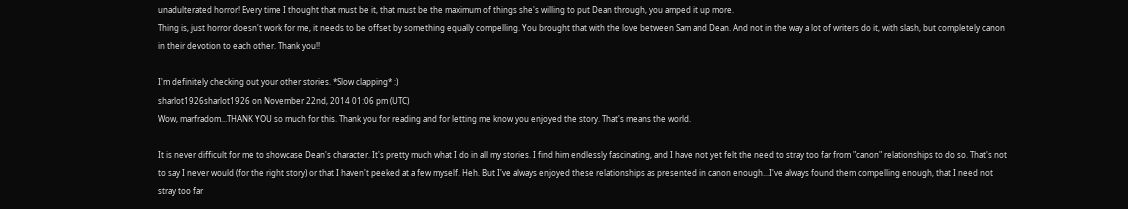unadulterated horror! Every time I thought that must be it, that must be the maximum of things she's willing to put Dean through, you amped it up more.
Thing is, just horror doesn't work for me, it needs to be offset by something equally compelling. You brought that with the love between Sam and Dean. And not in the way a lot of writers do it, with slash, but completely canon in their devotion to each other. Thank you!!

I'm definitely checking out your other stories. *Slow clapping* :)
sharlot1926sharlot1926 on November 22nd, 2014 01:06 pm (UTC)
Wow, marfradom...THANK YOU so much for this. Thank you for reading and for letting me know you enjoyed the story. That's means the world.

It is never difficult for me to showcase Dean's character. It's pretty much what I do in all my stories. I find him endlessly fascinating, and I have not yet felt the need to stray too far from "canon" relationships to do so. That's not to say I never would (for the right story) or that I haven't peeked at a few myself. Heh. But I've always enjoyed these relationships as presented in canon enough...I've always found them compelling enough, that I need not stray too far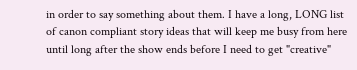in order to say something about them. I have a long, LONG list of canon compliant story ideas that will keep me busy from here until long after the show ends before I need to get "creative"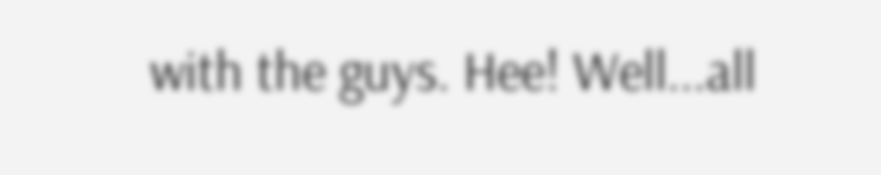with the guys. Hee! Well...all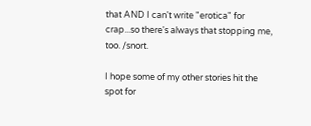that AND I can't write "erotica" for crap...so there's always that stopping me, too. /snort.

I hope some of my other stories hit the spot for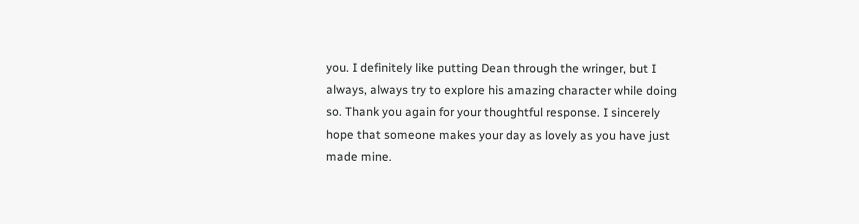you. I definitely like putting Dean through the wringer, but I always, always try to explore his amazing character while doing so. Thank you again for your thoughtful response. I sincerely hope that someone makes your day as lovely as you have just made mine.